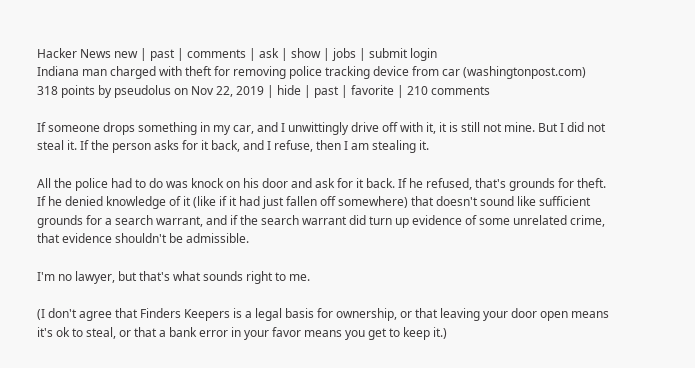Hacker News new | past | comments | ask | show | jobs | submit login
Indiana man charged with theft for removing police tracking device from car (washingtonpost.com)
318 points by pseudolus on Nov 22, 2019 | hide | past | favorite | 210 comments

If someone drops something in my car, and I unwittingly drive off with it, it is still not mine. But I did not steal it. If the person asks for it back, and I refuse, then I am stealing it.

All the police had to do was knock on his door and ask for it back. If he refused, that's grounds for theft. If he denied knowledge of it (like if it had just fallen off somewhere) that doesn't sound like sufficient grounds for a search warrant, and if the search warrant did turn up evidence of some unrelated crime, that evidence shouldn't be admissible.

I'm no lawyer, but that's what sounds right to me.

(I don't agree that Finders Keepers is a legal basis for ownership, or that leaving your door open means it's ok to steal, or that a bank error in your favor means you get to keep it.)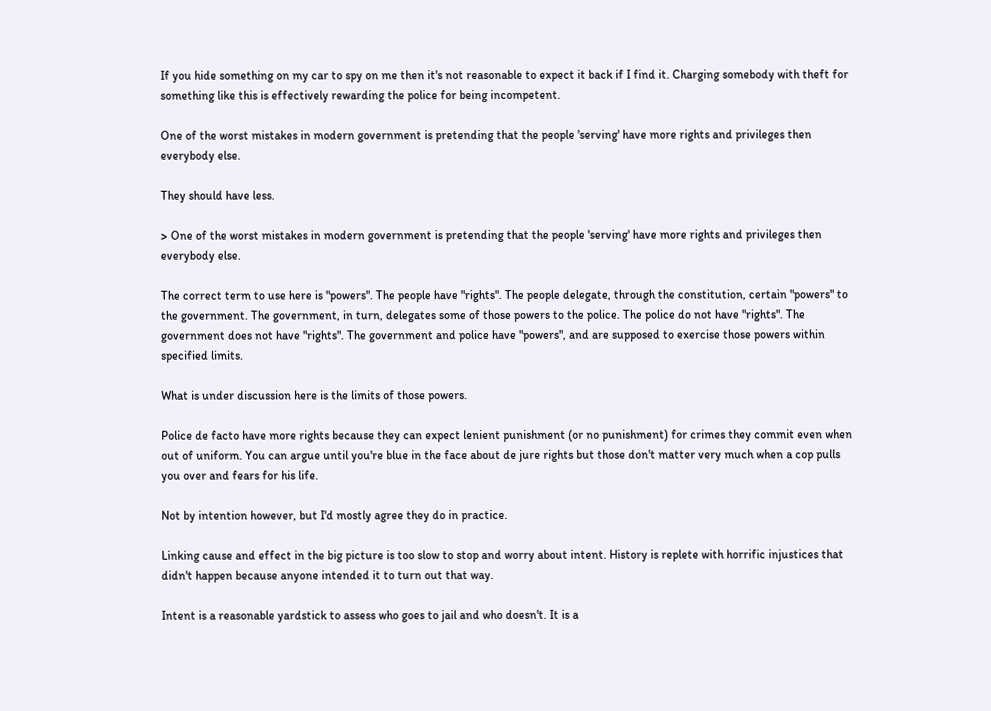If you hide something on my car to spy on me then it's not reasonable to expect it back if I find it. Charging somebody with theft for something like this is effectively rewarding the police for being incompetent.

One of the worst mistakes in modern government is pretending that the people 'serving' have more rights and privileges then everybody else.

They should have less.

> One of the worst mistakes in modern government is pretending that the people 'serving' have more rights and privileges then everybody else.

The correct term to use here is "powers". The people have "rights". The people delegate, through the constitution, certain "powers" to the government. The government, in turn, delegates some of those powers to the police. The police do not have "rights". The government does not have "rights". The government and police have "powers", and are supposed to exercise those powers within specified limits.

What is under discussion here is the limits of those powers.

Police de facto have more rights because they can expect lenient punishment (or no punishment) for crimes they commit even when out of uniform. You can argue until you're blue in the face about de jure rights but those don't matter very much when a cop pulls you over and fears for his life.

Not by intention however, but I'd mostly agree they do in practice.

Linking cause and effect in the big picture is too slow to stop and worry about intent. History is replete with horrific injustices that didn't happen because anyone intended it to turn out that way.

Intent is a reasonable yardstick to assess who goes to jail and who doesn't. It is a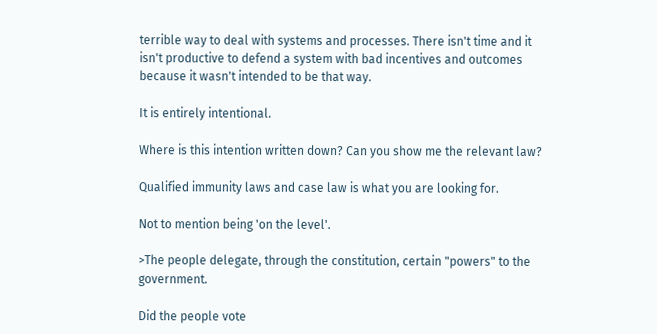terrible way to deal with systems and processes. There isn't time and it isn't productive to defend a system with bad incentives and outcomes because it wasn't intended to be that way.

It is entirely intentional.

Where is this intention written down? Can you show me the relevant law?

Qualified immunity laws and case law is what you are looking for.

Not to mention being 'on the level'.

>The people delegate, through the constitution, certain "powers" to the government.

Did the people vote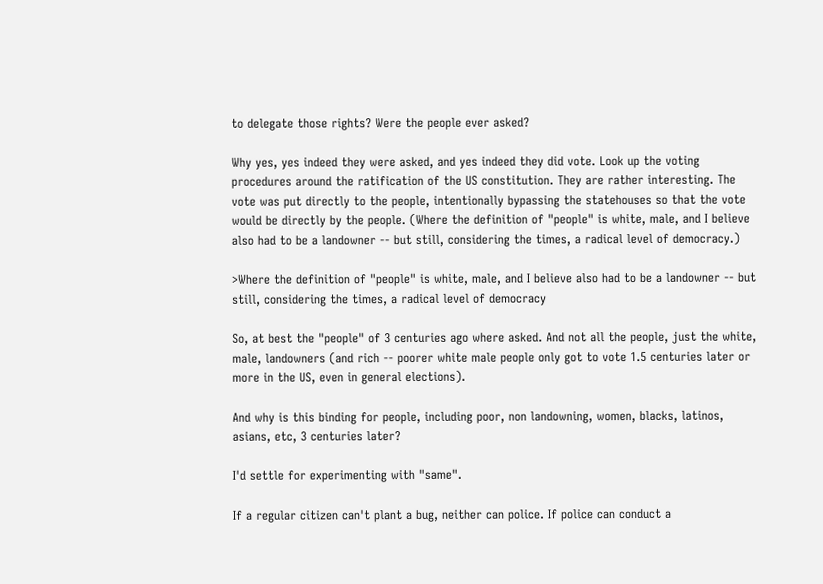to delegate those rights? Were the people ever asked?

Why yes, yes indeed they were asked, and yes indeed they did vote. Look up the voting procedures around the ratification of the US constitution. They are rather interesting. The vote was put directly to the people, intentionally bypassing the statehouses so that the vote would be directly by the people. (Where the definition of "people" is white, male, and I believe also had to be a landowner -- but still, considering the times, a radical level of democracy.)

>Where the definition of "people" is white, male, and I believe also had to be a landowner -- but still, considering the times, a radical level of democracy

So, at best the "people" of 3 centuries ago where asked. And not all the people, just the white, male, landowners (and rich -- poorer white male people only got to vote 1.5 centuries later or more in the US, even in general elections).

And why is this binding for people, including poor, non landowning, women, blacks, latinos, asians, etc, 3 centuries later?

I'd settle for experimenting with "same".

If a regular citizen can't plant a bug, neither can police. If police can conduct a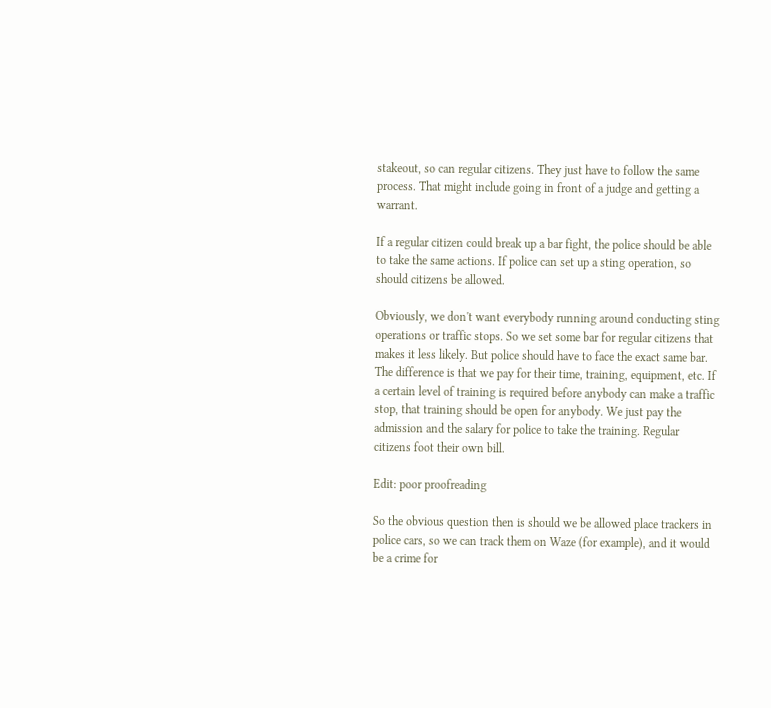stakeout, so can regular citizens. They just have to follow the same process. That might include going in front of a judge and getting a warrant.

If a regular citizen could break up a bar fight, the police should be able to take the same actions. If police can set up a sting operation, so should citizens be allowed.

Obviously, we don't want everybody running around conducting sting operations or traffic stops. So we set some bar for regular citizens that makes it less likely. But police should have to face the exact same bar. The difference is that we pay for their time, training, equipment, etc. If a certain level of training is required before anybody can make a traffic stop, that training should be open for anybody. We just pay the admission and the salary for police to take the training. Regular citizens foot their own bill.

Edit: poor proofreading

So the obvious question then is should we be allowed place trackers in police cars, so we can track them on Waze (for example), and it would be a crime for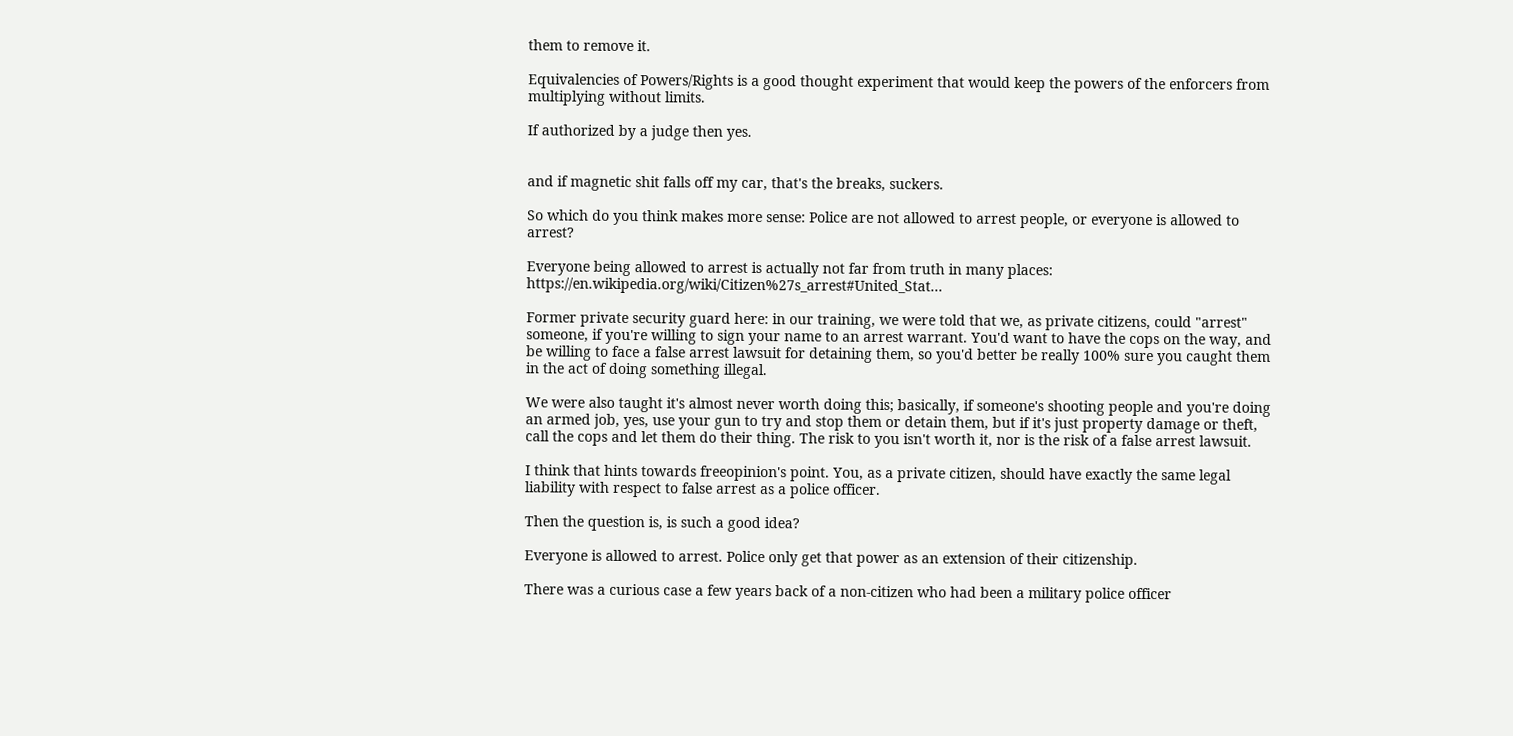them to remove it.

Equivalencies of Powers/Rights is a good thought experiment that would keep the powers of the enforcers from multiplying without limits.

If authorized by a judge then yes.


and if magnetic shit falls off my car, that's the breaks, suckers.

So which do you think makes more sense: Police are not allowed to arrest people, or everyone is allowed to arrest?

Everyone being allowed to arrest is actually not far from truth in many places: https://en.wikipedia.org/wiki/Citizen%27s_arrest#United_Stat...

Former private security guard here: in our training, we were told that we, as private citizens, could "arrest" someone, if you're willing to sign your name to an arrest warrant. You'd want to have the cops on the way, and be willing to face a false arrest lawsuit for detaining them, so you'd better be really 100% sure you caught them in the act of doing something illegal.

We were also taught it's almost never worth doing this; basically, if someone's shooting people and you're doing an armed job, yes, use your gun to try and stop them or detain them, but if it's just property damage or theft, call the cops and let them do their thing. The risk to you isn't worth it, nor is the risk of a false arrest lawsuit.

I think that hints towards freeopinion's point. You, as a private citizen, should have exactly the same legal liability with respect to false arrest as a police officer.

Then the question is, is such a good idea?

Everyone is allowed to arrest. Police only get that power as an extension of their citizenship.

There was a curious case a few years back of a non-citizen who had been a military police officer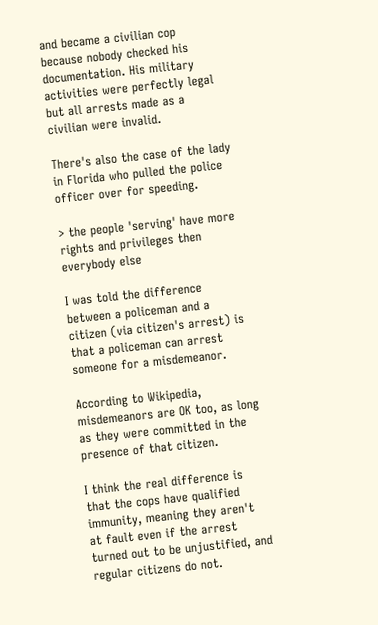and became a civilian cop because nobody checked his documentation. His military activities were perfectly legal but all arrests made as a civilian were invalid.

There's also the case of the lady in Florida who pulled the police officer over for speeding.

> the people 'serving' have more rights and privileges then everybody else

I was told the difference between a policeman and a citizen (via citizen's arrest) is that a policeman can arrest someone for a misdemeanor.

According to Wikipedia, misdemeanors are OK too, as long as they were committed in the presence of that citizen.

I think the real difference is that the cops have qualified immunity, meaning they aren't at fault even if the arrest turned out to be unjustified, and regular citizens do not.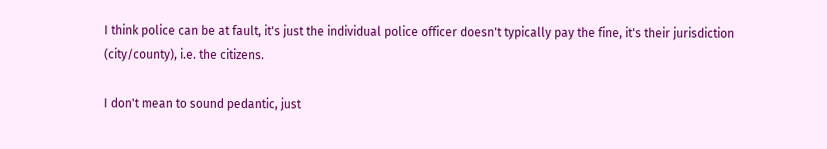I think police can be at fault, it's just the individual police officer doesn't typically pay the fine, it's their jurisdiction (city/county), i.e. the citizens.

I don't mean to sound pedantic, just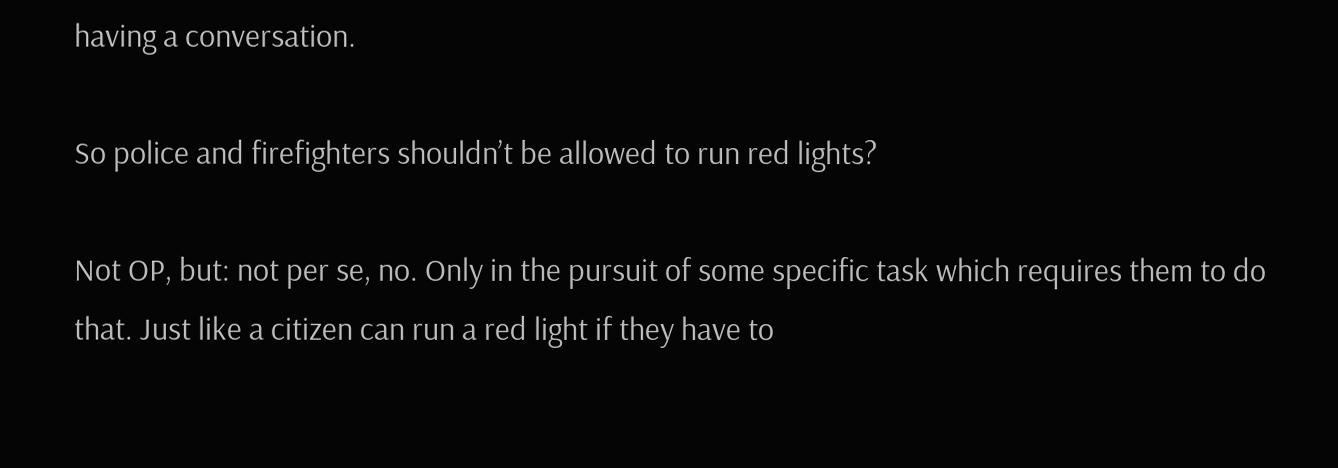having a conversation.

So police and firefighters shouldn’t be allowed to run red lights?

Not OP, but: not per se, no. Only in the pursuit of some specific task which requires them to do that. Just like a citizen can run a red light if they have to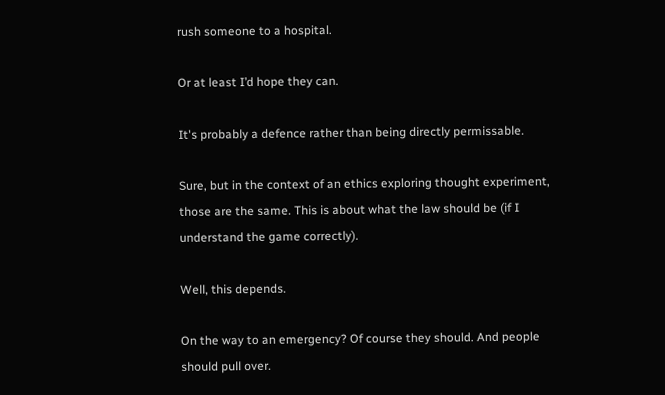rush someone to a hospital.

Or at least I’d hope they can.

It's probably a defence rather than being directly permissable.

Sure, but in the context of an ethics exploring thought experiment, those are the same. This is about what the law should be (if I understand the game correctly).

Well, this depends.

On the way to an emergency? Of course they should. And people should pull over.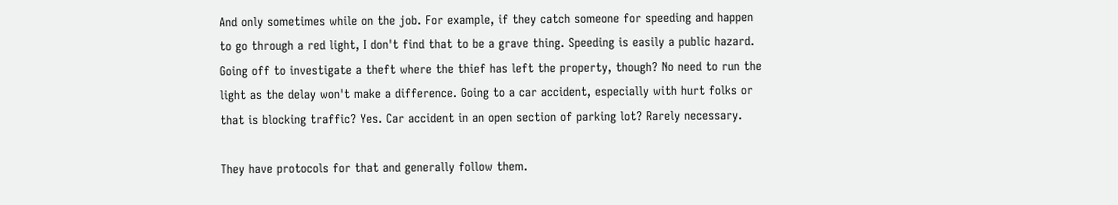And only sometimes while on the job. For example, if they catch someone for speeding and happen to go through a red light, I don't find that to be a grave thing. Speeding is easily a public hazard. Going off to investigate a theft where the thief has left the property, though? No need to run the light as the delay won't make a difference. Going to a car accident, especially with hurt folks or that is blocking traffic? Yes. Car accident in an open section of parking lot? Rarely necessary.

They have protocols for that and generally follow them.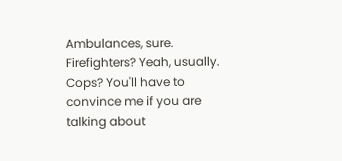Ambulances, sure. Firefighters? Yeah, usually. Cops? You'll have to convince me if you are talking about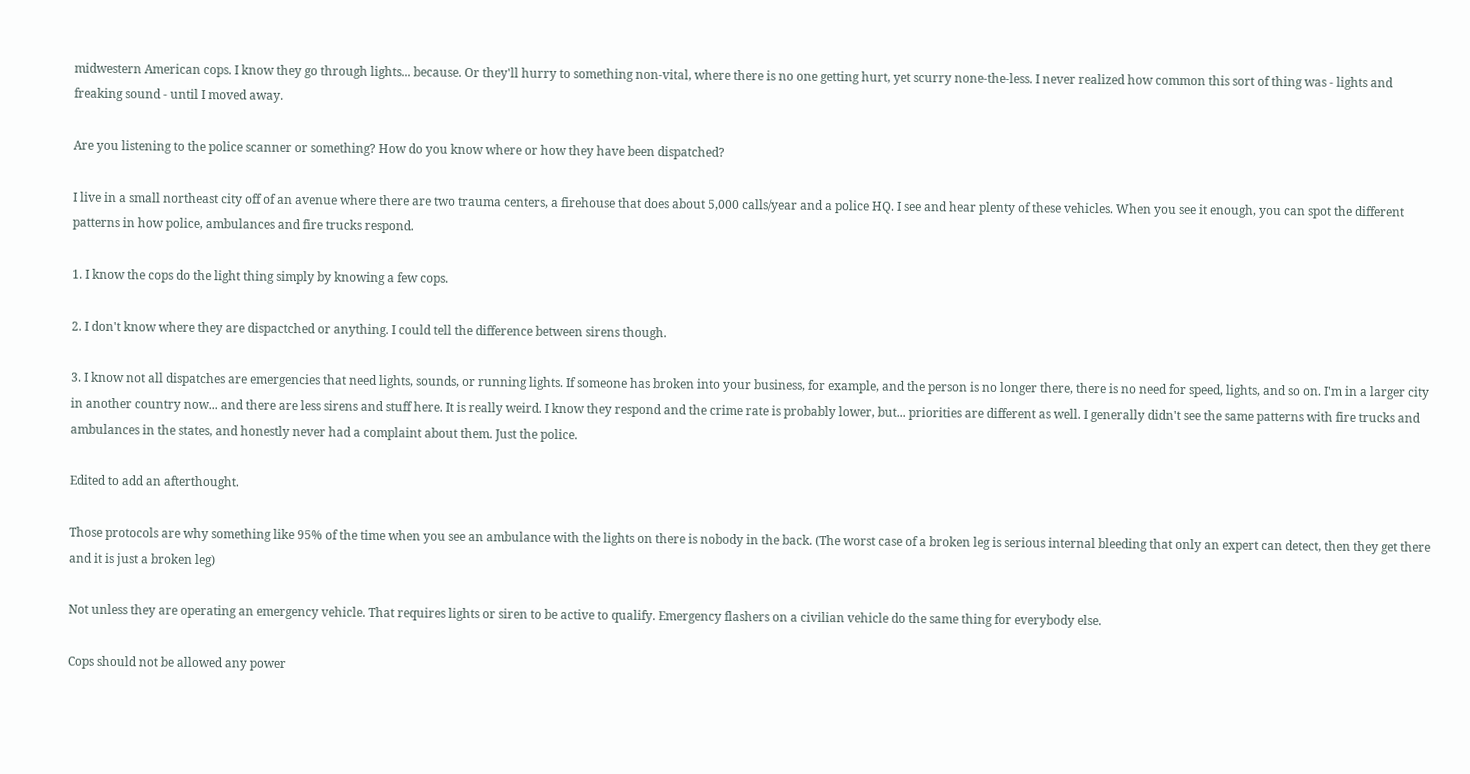midwestern American cops. I know they go through lights... because. Or they'll hurry to something non-vital, where there is no one getting hurt, yet scurry none-the-less. I never realized how common this sort of thing was - lights and freaking sound - until I moved away.

Are you listening to the police scanner or something? How do you know where or how they have been dispatched?

I live in a small northeast city off of an avenue where there are two trauma centers, a firehouse that does about 5,000 calls/year and a police HQ. I see and hear plenty of these vehicles. When you see it enough, you can spot the different patterns in how police, ambulances and fire trucks respond.

1. I know the cops do the light thing simply by knowing a few cops.

2. I don't know where they are dispactched or anything. I could tell the difference between sirens though.

3. I know not all dispatches are emergencies that need lights, sounds, or running lights. If someone has broken into your business, for example, and the person is no longer there, there is no need for speed, lights, and so on. I'm in a larger city in another country now... and there are less sirens and stuff here. It is really weird. I know they respond and the crime rate is probably lower, but... priorities are different as well. I generally didn't see the same patterns with fire trucks and ambulances in the states, and honestly never had a complaint about them. Just the police.

Edited to add an afterthought.

Those protocols are why something like 95% of the time when you see an ambulance with the lights on there is nobody in the back. (The worst case of a broken leg is serious internal bleeding that only an expert can detect, then they get there and it is just a broken leg)

Not unless they are operating an emergency vehicle. That requires lights or siren to be active to qualify. Emergency flashers on a civilian vehicle do the same thing for everybody else.

Cops should not be allowed any power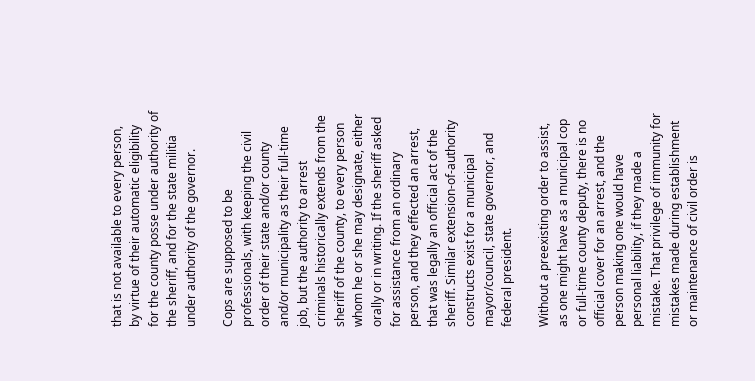that is not available to every person, by virtue of their automatic eligibility for the county posse under authority of the sheriff, and for the state militia under authority of the governor.

Cops are supposed to be professionals, with keeping the civil order of their state and/or county and/or municipality as their full-time job, but the authority to arrest criminals historically extends from the sheriff of the county, to every person whom he or she may designate, either orally or in writing. If the sheriff asked for assistance from an ordinary person, and they effected an arrest, that was legally an official act of the sheriff. Similar extension-of-authority constructs exist for a municipal mayor/council, state governor, and federal president.

Without a preexisting order to assist, as one might have as a municipal cop or full-time county deputy, there is no official cover for an arrest, and the person making one would have personal liability, if they made a mistake. That privilege of immunity for mistakes made during establishment or maintenance of civil order is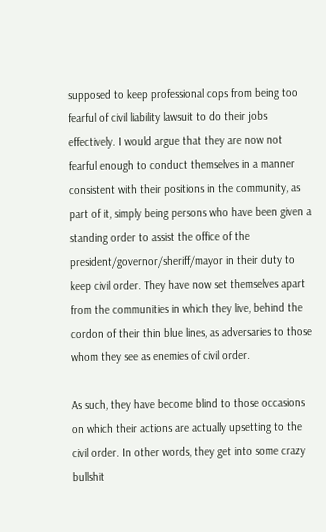supposed to keep professional cops from being too fearful of civil liability lawsuit to do their jobs effectively. I would argue that they are now not fearful enough to conduct themselves in a manner consistent with their positions in the community, as part of it, simply being persons who have been given a standing order to assist the office of the president/governor/sheriff/mayor in their duty to keep civil order. They have now set themselves apart from the communities in which they live, behind the cordon of their thin blue lines, as adversaries to those whom they see as enemies of civil order.

As such, they have become blind to those occasions on which their actions are actually upsetting to the civil order. In other words, they get into some crazy bullshit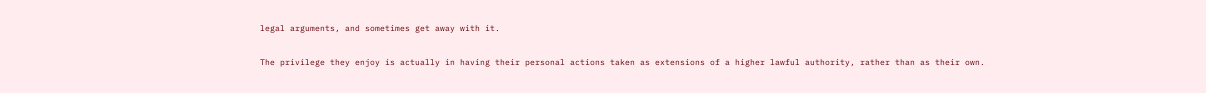legal arguments, and sometimes get away with it.

The privilege they enjoy is actually in having their personal actions taken as extensions of a higher lawful authority, rather than as their own.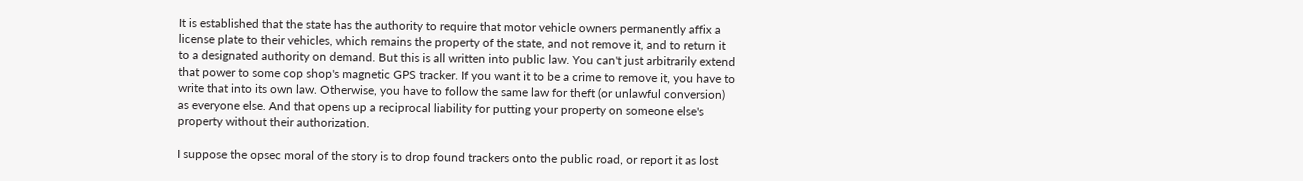It is established that the state has the authority to require that motor vehicle owners permanently affix a license plate to their vehicles, which remains the property of the state, and not remove it, and to return it to a designated authority on demand. But this is all written into public law. You can't just arbitrarily extend that power to some cop shop's magnetic GPS tracker. If you want it to be a crime to remove it, you have to write that into its own law. Otherwise, you have to follow the same law for theft (or unlawful conversion) as everyone else. And that opens up a reciprocal liability for putting your property on someone else's property without their authorization.

I suppose the opsec moral of the story is to drop found trackers onto the public road, or report it as lost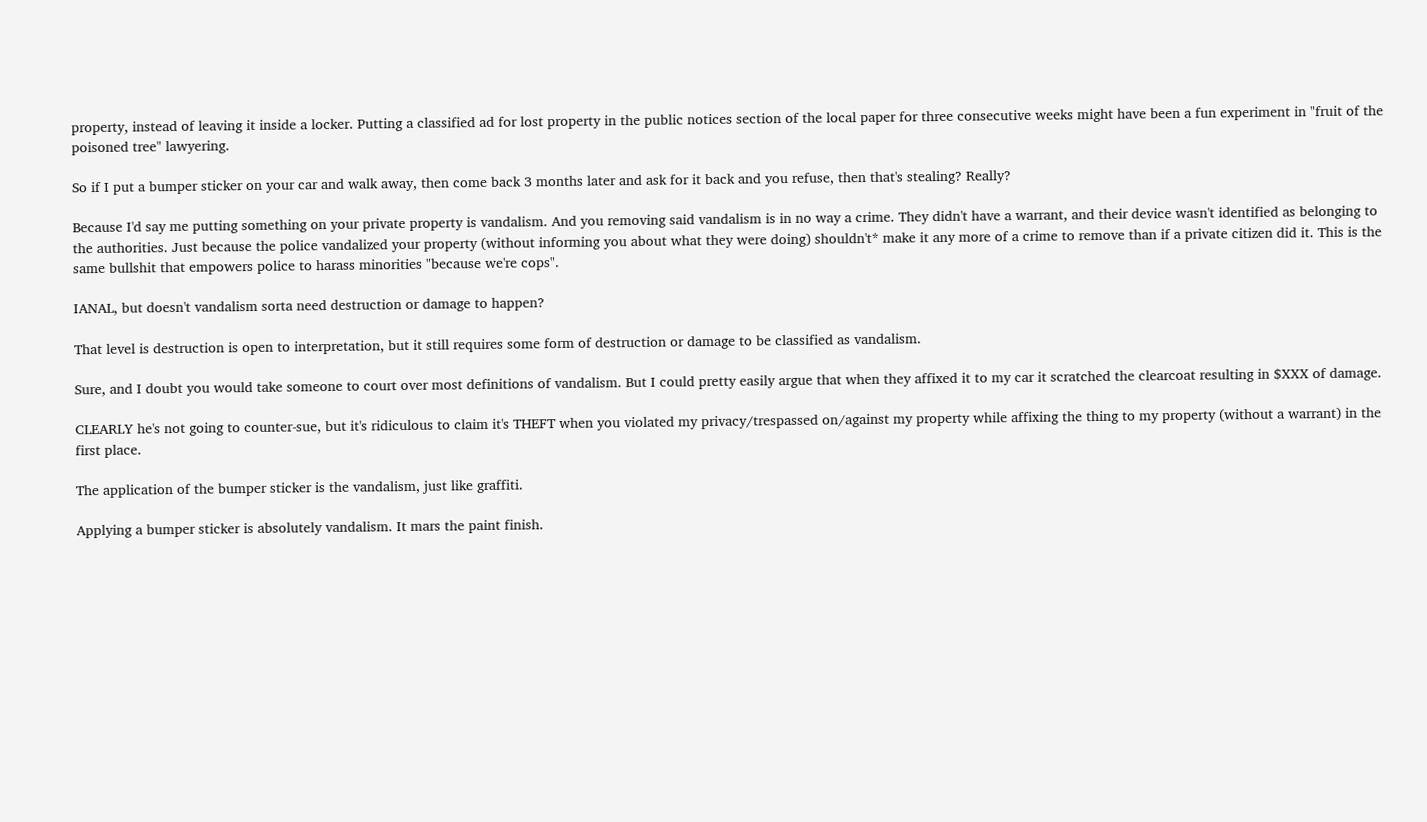property, instead of leaving it inside a locker. Putting a classified ad for lost property in the public notices section of the local paper for three consecutive weeks might have been a fun experiment in "fruit of the poisoned tree" lawyering.

So if I put a bumper sticker on your car and walk away, then come back 3 months later and ask for it back and you refuse, then that's stealing? Really?

Because I'd say me putting something on your private property is vandalism. And you removing said vandalism is in no way a crime. They didn't have a warrant, and their device wasn't identified as belonging to the authorities. Just because the police vandalized your property (without informing you about what they were doing) shouldn't* make it any more of a crime to remove than if a private citizen did it. This is the same bullshit that empowers police to harass minorities "because we're cops".

IANAL, but doesn't vandalism sorta need destruction or damage to happen?

That level is destruction is open to interpretation, but it still requires some form of destruction or damage to be classified as vandalism.

Sure, and I doubt you would take someone to court over most definitions of vandalism. But I could pretty easily argue that when they affixed it to my car it scratched the clearcoat resulting in $XXX of damage.

CLEARLY he's not going to counter-sue, but it's ridiculous to claim it's THEFT when you violated my privacy/trespassed on/against my property while affixing the thing to my property (without a warrant) in the first place.

The application of the bumper sticker is the vandalism, just like graffiti.

Applying a bumper sticker is absolutely vandalism. It mars the paint finish.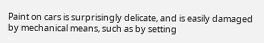Paint on cars is surprisingly delicate, and is easily damaged by mechanical means, such as by setting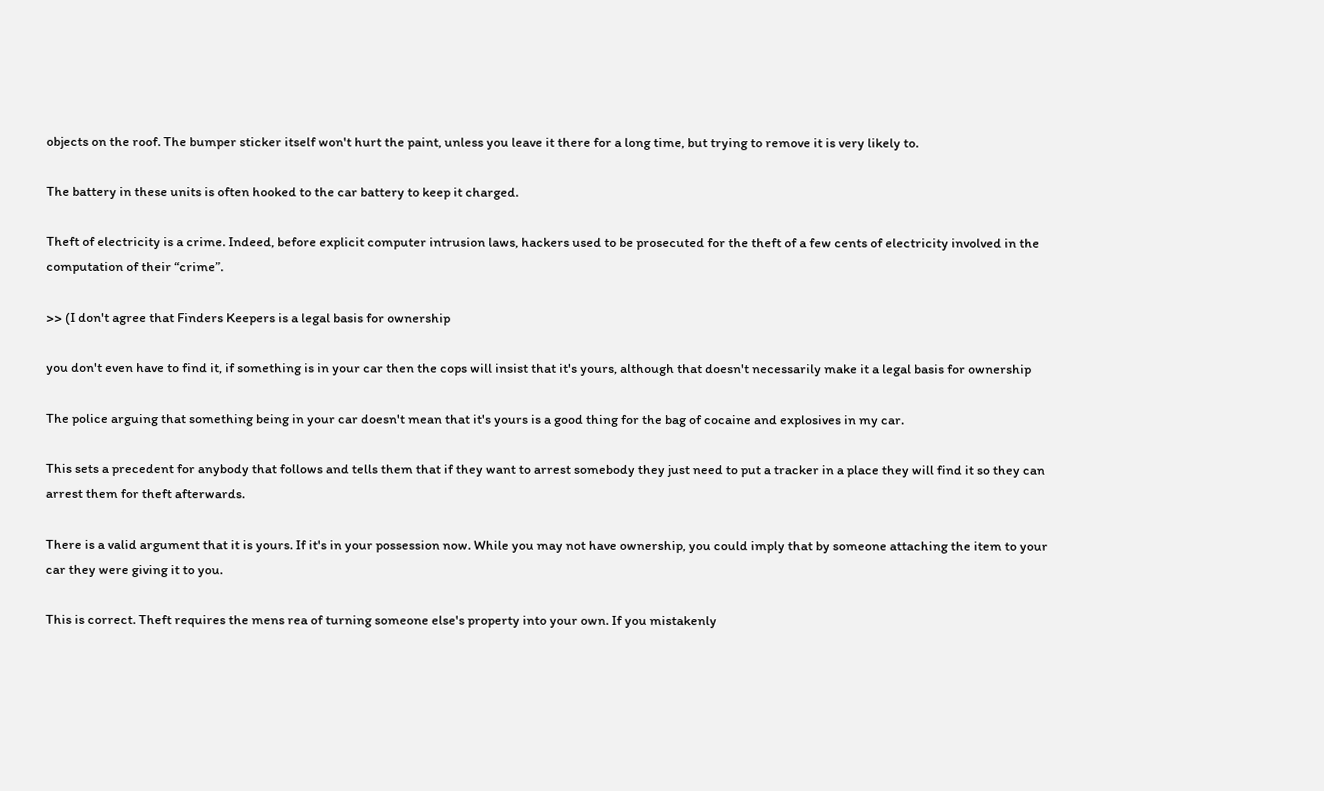objects on the roof. The bumper sticker itself won't hurt the paint, unless you leave it there for a long time, but trying to remove it is very likely to.

The battery in these units is often hooked to the car battery to keep it charged.

Theft of electricity is a crime. Indeed, before explicit computer intrusion laws, hackers used to be prosecuted for the theft of a few cents of electricity involved in the computation of their “crime”.

>> (I don't agree that Finders Keepers is a legal basis for ownership

you don't even have to find it, if something is in your car then the cops will insist that it's yours, although that doesn't necessarily make it a legal basis for ownership

The police arguing that something being in your car doesn't mean that it's yours is a good thing for the bag of cocaine and explosives in my car.

This sets a precedent for anybody that follows and tells them that if they want to arrest somebody they just need to put a tracker in a place they will find it so they can arrest them for theft afterwards.

There is a valid argument that it is yours. If it's in your possession now. While you may not have ownership, you could imply that by someone attaching the item to your car they were giving it to you.

This is correct. Theft requires the mens rea of turning someone else's property into your own. If you mistakenly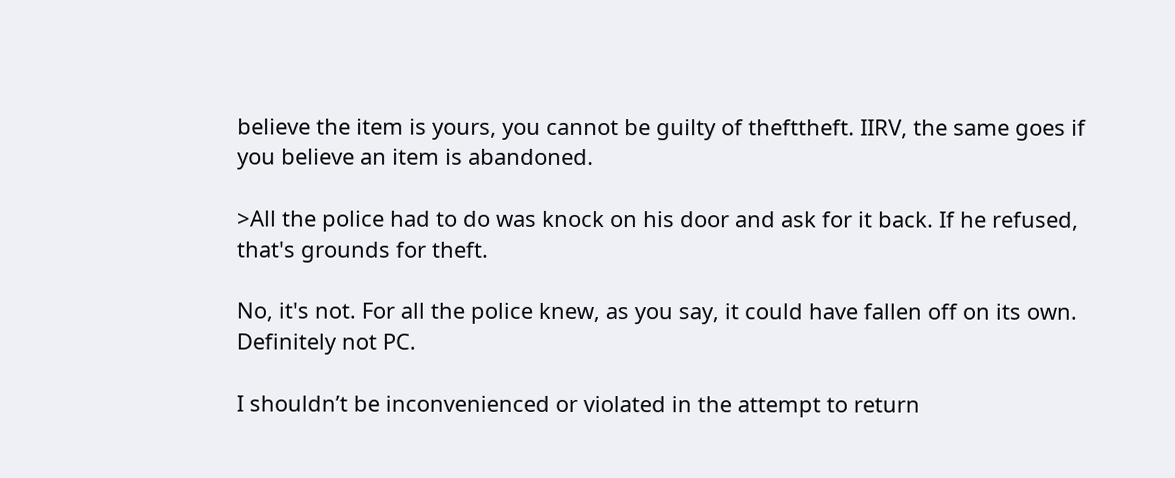believe the item is yours, you cannot be guilty of thefttheft. IIRV, the same goes if you believe an item is abandoned.

>All the police had to do was knock on his door and ask for it back. If he refused, that's grounds for theft.

No, it's not. For all the police knew, as you say, it could have fallen off on its own. Definitely not PC.

I shouldn’t be inconvenienced or violated in the attempt to return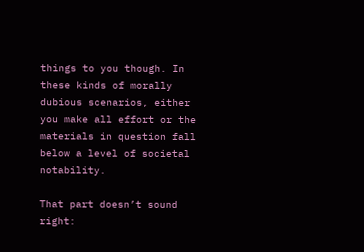things to you though. In these kinds of morally dubious scenarios, either you make all effort or the materials in question fall below a level of societal notability.

That part doesn’t sound right: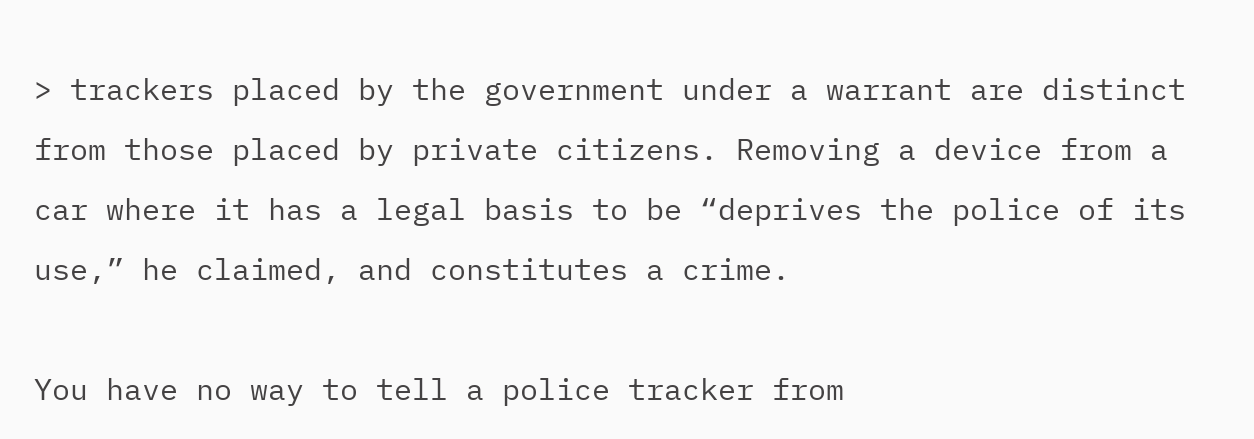> trackers placed by the government under a warrant are distinct from those placed by private citizens. Removing a device from a car where it has a legal basis to be “deprives the police of its use,” he claimed, and constitutes a crime.

You have no way to tell a police tracker from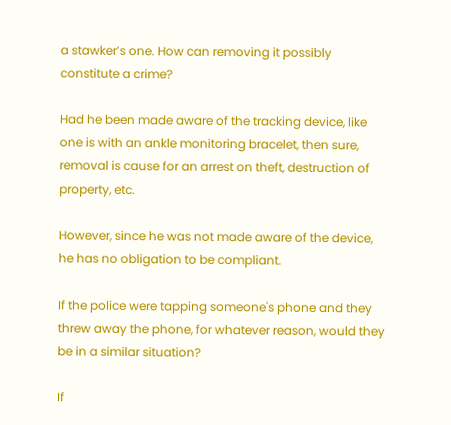a stawker’s one. How can removing it possibly constitute a crime?

Had he been made aware of the tracking device, like one is with an ankle monitoring bracelet, then sure, removal is cause for an arrest on theft, destruction of property, etc.

However, since he was not made aware of the device, he has no obligation to be compliant.

If the police were tapping someone's phone and they threw away the phone, for whatever reason, would they be in a similar situation?

If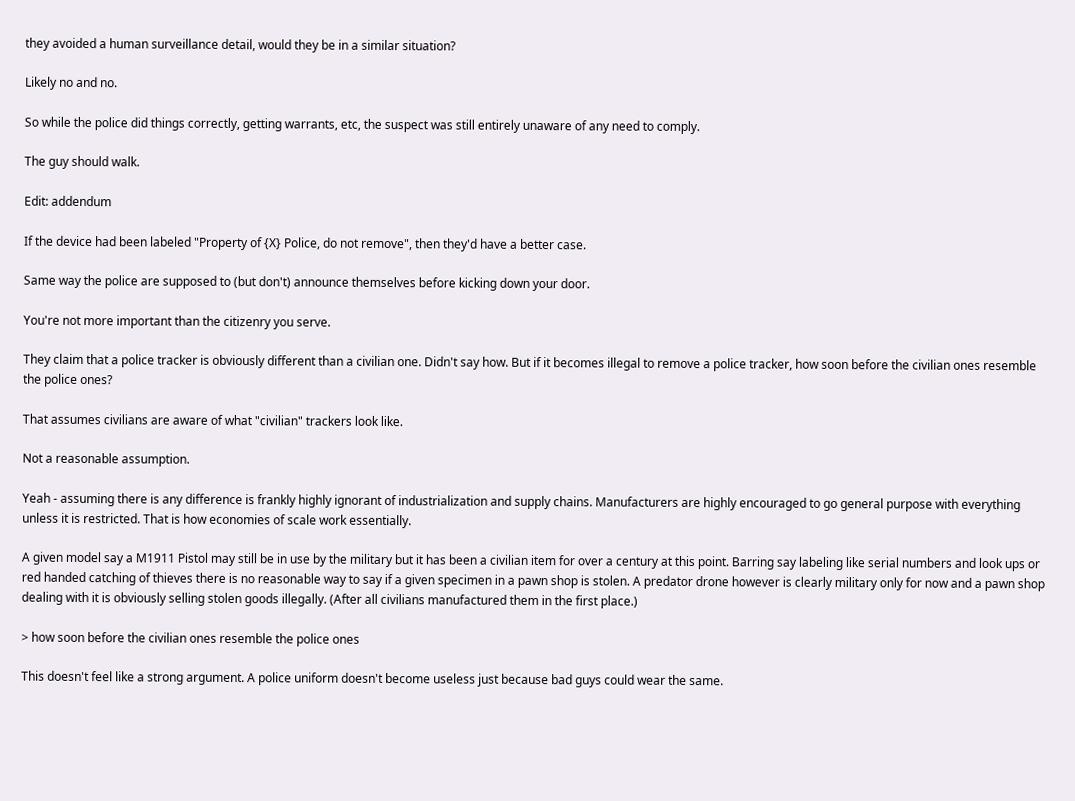they avoided a human surveillance detail, would they be in a similar situation?

Likely no and no.

So while the police did things correctly, getting warrants, etc, the suspect was still entirely unaware of any need to comply.

The guy should walk.

Edit: addendum

If the device had been labeled "Property of {X} Police, do not remove", then they'd have a better case.

Same way the police are supposed to (but don't) announce themselves before kicking down your door.

You're not more important than the citizenry you serve.

They claim that a police tracker is obviously different than a civilian one. Didn't say how. But if it becomes illegal to remove a police tracker, how soon before the civilian ones resemble the police ones?

That assumes civilians are aware of what "civilian" trackers look like.

Not a reasonable assumption.

Yeah - assuming there is any difference is frankly highly ignorant of industrialization and supply chains. Manufacturers are highly encouraged to go general purpose with everything unless it is restricted. That is how economies of scale work essentially.

A given model say a M1911 Pistol may still be in use by the military but it has been a civilian item for over a century at this point. Barring say labeling like serial numbers and look ups or red handed catching of thieves there is no reasonable way to say if a given specimen in a pawn shop is stolen. A predator drone however is clearly military only for now and a pawn shop dealing with it is obviously selling stolen goods illegally. (After all civilians manufactured them in the first place.)

> how soon before the civilian ones resemble the police ones

This doesn't feel like a strong argument. A police uniform doesn't become useless just because bad guys could wear the same.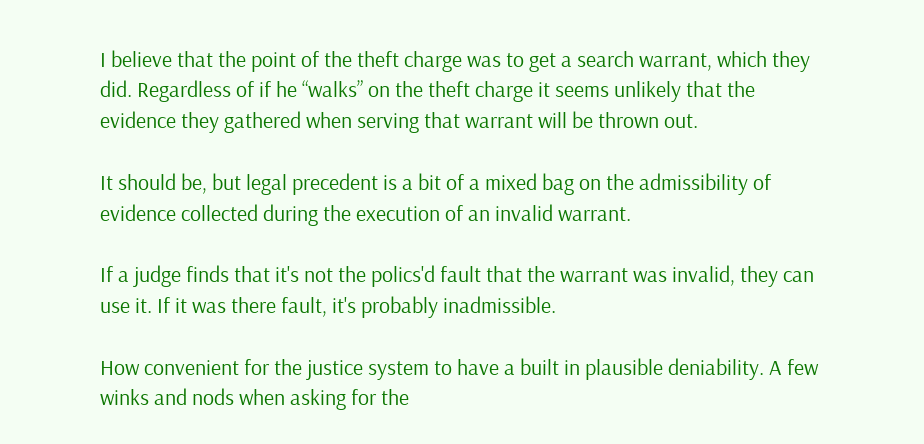I believe that the point of the theft charge was to get a search warrant, which they did. Regardless of if he “walks” on the theft charge it seems unlikely that the evidence they gathered when serving that warrant will be thrown out.

It should be, but legal precedent is a bit of a mixed bag on the admissibility of evidence collected during the execution of an invalid warrant.

If a judge finds that it's not the polics'd fault that the warrant was invalid, they can use it. If it was there fault, it's probably inadmissible.

How convenient for the justice system to have a built in plausible deniability. A few winks and nods when asking for the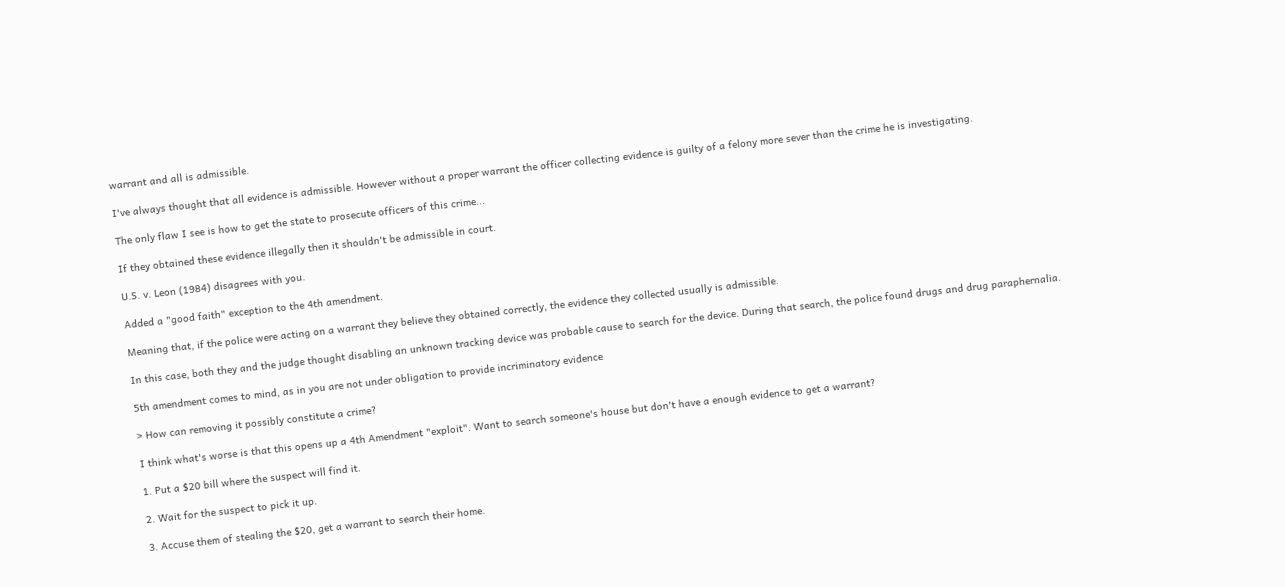warrant and all is admissible.

I've always thought that all evidence is admissible. However without a proper warrant the officer collecting evidence is guilty of a felony more sever than the crime he is investigating.

The only flaw I see is how to get the state to prosecute officers of this crime...

If they obtained these evidence illegally then it shouldn't be admissible in court.

U.S. v. Leon (1984) disagrees with you.

Added a "good faith" exception to the 4th amendment.

Meaning that, if the police were acting on a warrant they believe they obtained correctly, the evidence they collected usually is admissible.

In this case, both they and the judge thought disabling an unknown tracking device was probable cause to search for the device. During that search, the police found drugs and drug paraphernalia.

5th amendment comes to mind, as in you are not under obligation to provide incriminatory evidence

> How can removing it possibly constitute a crime?

I think what's worse is that this opens up a 4th Amendment "exploit". Want to search someone's house but don't have a enough evidence to get a warrant?

1. Put a $20 bill where the suspect will find it.

2. Wait for the suspect to pick it up.

3. Accuse them of stealing the $20, get a warrant to search their home.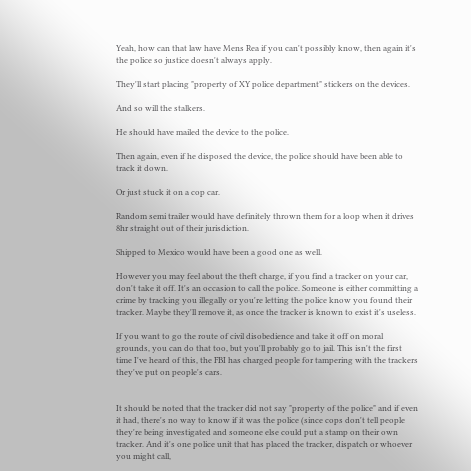Yeah, how can that law have Mens Rea if you can't possibly know, then again it's the police so justice doesn't always apply.

They'll start placing "property of XY police department" stickers on the devices.

And so will the stalkers.

He should have mailed the device to the police.

Then again, even if he disposed the device, the police should have been able to track it down.

Or just stuck it on a cop car.

Random semi trailer would have definitely thrown them for a loop when it drives 8hr straight out of their jurisdiction.

Shipped to Mexico would have been a good one as well.

However you may feel about the theft charge, if you find a tracker on your car, don't take it off. It's an occasion to call the police. Someone is either committing a crime by tracking you illegally or you're letting the police know you found their tracker. Maybe they'll remove it, as once the tracker is known to exist it's useless.

If you want to go the route of civil disobedience and take it off on moral grounds, you can do that too, but you'll probably go to jail. This isn't the first time I've heard of this, the FBI has charged people for tampering with the trackers they've put on people's cars.


It should be noted that the tracker did not say "property of the police" and if even it had, there's no way to know if it was the police (since cops don't tell people they're being investigated and someone else could put a stamp on their own tracker. And it's one police unit that has placed the tracker, dispatch or whoever you might call,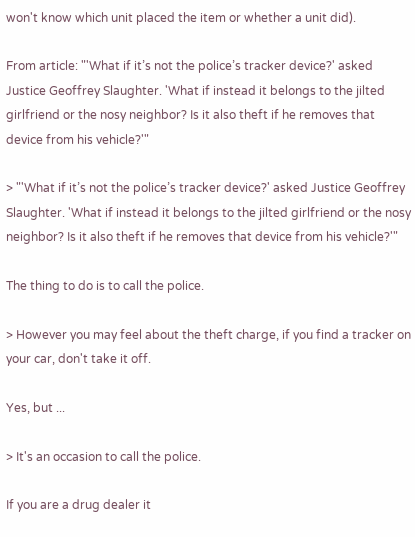won't know which unit placed the item or whether a unit did).

From article: "'What if it’s not the police’s tracker device?' asked Justice Geoffrey Slaughter. 'What if instead it belongs to the jilted girlfriend or the nosy neighbor? Is it also theft if he removes that device from his vehicle?'"

> "'What if it’s not the police’s tracker device?' asked Justice Geoffrey Slaughter. 'What if instead it belongs to the jilted girlfriend or the nosy neighbor? Is it also theft if he removes that device from his vehicle?'"

The thing to do is to call the police.

> However you may feel about the theft charge, if you find a tracker on your car, don't take it off.

Yes, but ...

> It's an occasion to call the police.

If you are a drug dealer it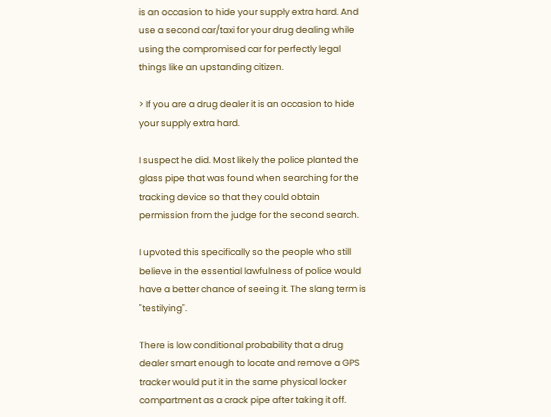is an occasion to hide your supply extra hard. And use a second car/taxi for your drug dealing while using the compromised car for perfectly legal things like an upstanding citizen.

> If you are a drug dealer it is an occasion to hide your supply extra hard.

I suspect he did. Most likely the police planted the glass pipe that was found when searching for the tracking device so that they could obtain permission from the judge for the second search.

I upvoted this specifically so the people who still believe in the essential lawfulness of police would have a better chance of seeing it. The slang term is "testilying".

There is low conditional probability that a drug dealer smart enough to locate and remove a GPS tracker would put it in the same physical locker compartment as a crack pipe after taking it off.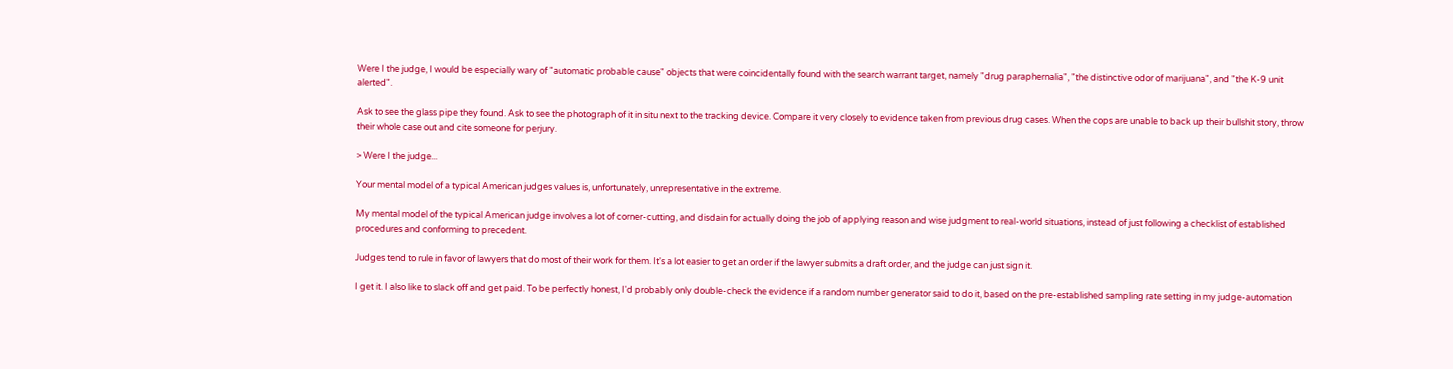Were I the judge, I would be especially wary of "automatic probable cause" objects that were coincidentally found with the search warrant target, namely "drug paraphernalia", "the distinctive odor of marijuana", and "the K-9 unit alerted".

Ask to see the glass pipe they found. Ask to see the photograph of it in situ next to the tracking device. Compare it very closely to evidence taken from previous drug cases. When the cops are unable to back up their bullshit story, throw their whole case out and cite someone for perjury.

> Were I the judge...

Your mental model of a typical American judges values is, unfortunately, unrepresentative in the extreme.

My mental model of the typical American judge involves a lot of corner-cutting, and disdain for actually doing the job of applying reason and wise judgment to real-world situations, instead of just following a checklist of established procedures and conforming to precedent.

Judges tend to rule in favor of lawyers that do most of their work for them. It's a lot easier to get an order if the lawyer submits a draft order, and the judge can just sign it.

I get it. I also like to slack off and get paid. To be perfectly honest, I'd probably only double-check the evidence if a random number generator said to do it, based on the pre-established sampling rate setting in my judge-automation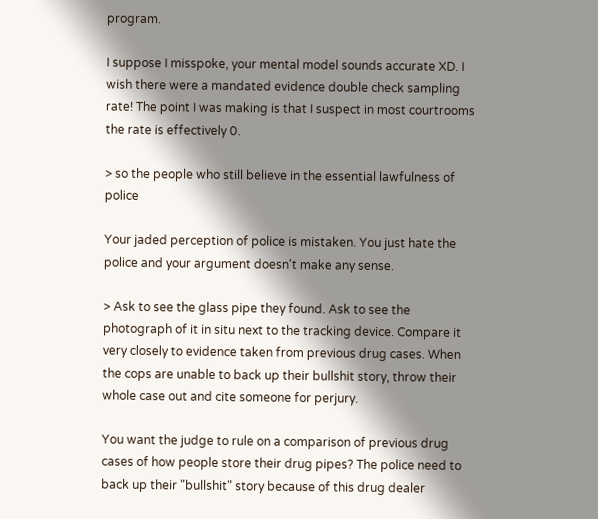program.

I suppose I misspoke, your mental model sounds accurate XD. I wish there were a mandated evidence double check sampling rate! The point I was making is that I suspect in most courtrooms the rate is effectively 0.

> so the people who still believe in the essential lawfulness of police

Your jaded perception of police is mistaken. You just hate the police and your argument doesn't make any sense.

> Ask to see the glass pipe they found. Ask to see the photograph of it in situ next to the tracking device. Compare it very closely to evidence taken from previous drug cases. When the cops are unable to back up their bullshit story, throw their whole case out and cite someone for perjury.

You want the judge to rule on a comparison of previous drug cases of how people store their drug pipes? The police need to back up their "bullshit" story because of this drug dealer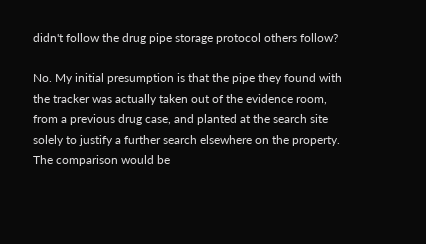didn't follow the drug pipe storage protocol others follow?

No. My initial presumption is that the pipe they found with the tracker was actually taken out of the evidence room, from a previous drug case, and planted at the search site solely to justify a further search elsewhere on the property. The comparison would be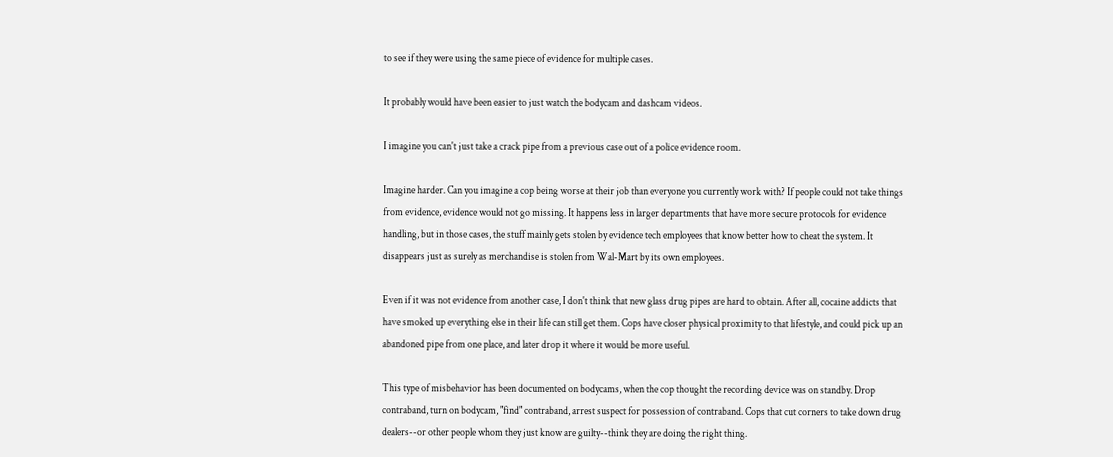to see if they were using the same piece of evidence for multiple cases.

It probably would have been easier to just watch the bodycam and dashcam videos.

I imagine you can't just take a crack pipe from a previous case out of a police evidence room.

Imagine harder. Can you imagine a cop being worse at their job than everyone you currently work with? If people could not take things from evidence, evidence would not go missing. It happens less in larger departments that have more secure protocols for evidence handling, but in those cases, the stuff mainly gets stolen by evidence tech employees that know better how to cheat the system. It disappears just as surely as merchandise is stolen from Wal-Mart by its own employees.

Even if it was not evidence from another case, I don't think that new glass drug pipes are hard to obtain. After all, cocaine addicts that have smoked up everything else in their life can still get them. Cops have closer physical proximity to that lifestyle, and could pick up an abandoned pipe from one place, and later drop it where it would be more useful.

This type of misbehavior has been documented on bodycams, when the cop thought the recording device was on standby. Drop contraband, turn on bodycam, "find" contraband, arrest suspect for possession of contraband. Cops that cut corners to take down drug dealers--or other people whom they just know are guilty--think they are doing the right thing.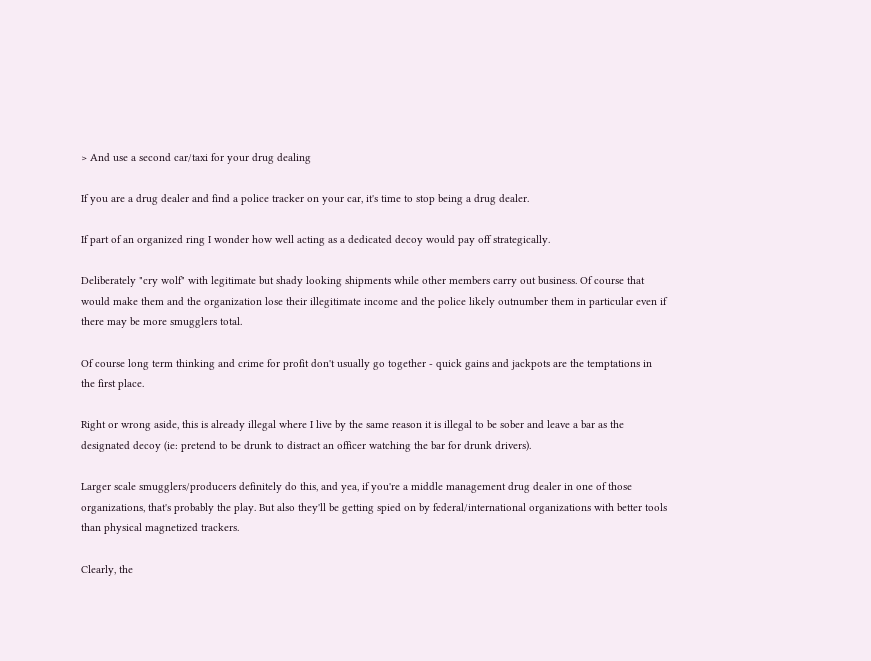> And use a second car/taxi for your drug dealing

If you are a drug dealer and find a police tracker on your car, it's time to stop being a drug dealer.

If part of an organized ring I wonder how well acting as a dedicated decoy would pay off strategically.

Deliberately "cry wolf" with legitimate but shady looking shipments while other members carry out business. Of course that would make them and the organization lose their illegitimate income and the police likely outnumber them in particular even if there may be more smugglers total.

Of course long term thinking and crime for profit don't usually go together - quick gains and jackpots are the temptations in the first place.

Right or wrong aside, this is already illegal where I live by the same reason it is illegal to be sober and leave a bar as the designated decoy (ie: pretend to be drunk to distract an officer watching the bar for drunk drivers).

Larger scale smugglers/producers definitely do this, and yea, if you're a middle management drug dealer in one of those organizations, that's probably the play. But also they'll be getting spied on by federal/international organizations with better tools than physical magnetized trackers.

Clearly, the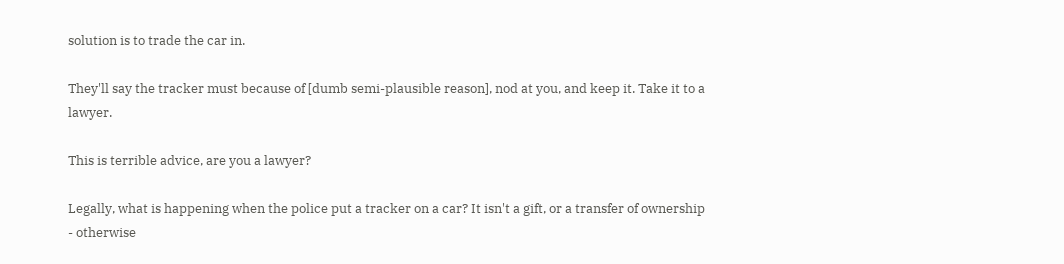solution is to trade the car in.

They'll say the tracker must because of [dumb semi-plausible reason], nod at you, and keep it. Take it to a lawyer.

This is terrible advice, are you a lawyer?

Legally, what is happening when the police put a tracker on a car? It isn't a gift, or a transfer of ownership - otherwise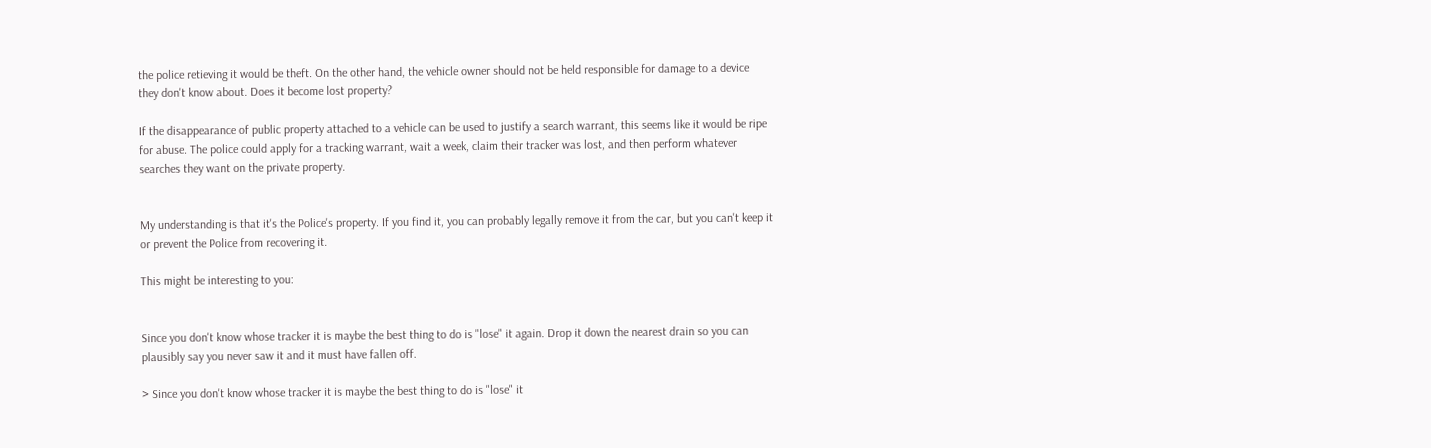the police retieving it would be theft. On the other hand, the vehicle owner should not be held responsible for damage to a device they don't know about. Does it become lost property?

If the disappearance of public property attached to a vehicle can be used to justify a search warrant, this seems like it would be ripe for abuse. The police could apply for a tracking warrant, wait a week, claim their tracker was lost, and then perform whatever searches they want on the private property.


My understanding is that it's the Police's property. If you find it, you can probably legally remove it from the car, but you can't keep it or prevent the Police from recovering it.

This might be interesting to you:


Since you don't know whose tracker it is maybe the best thing to do is "lose" it again. Drop it down the nearest drain so you can plausibly say you never saw it and it must have fallen off.

> Since you don't know whose tracker it is maybe the best thing to do is "lose" it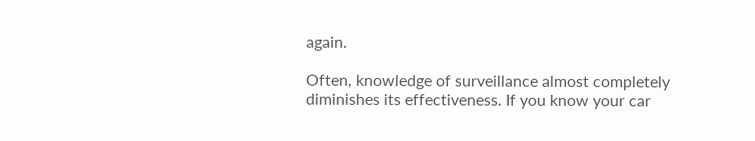again.

Often, knowledge of surveillance almost completely diminishes its effectiveness. If you know your car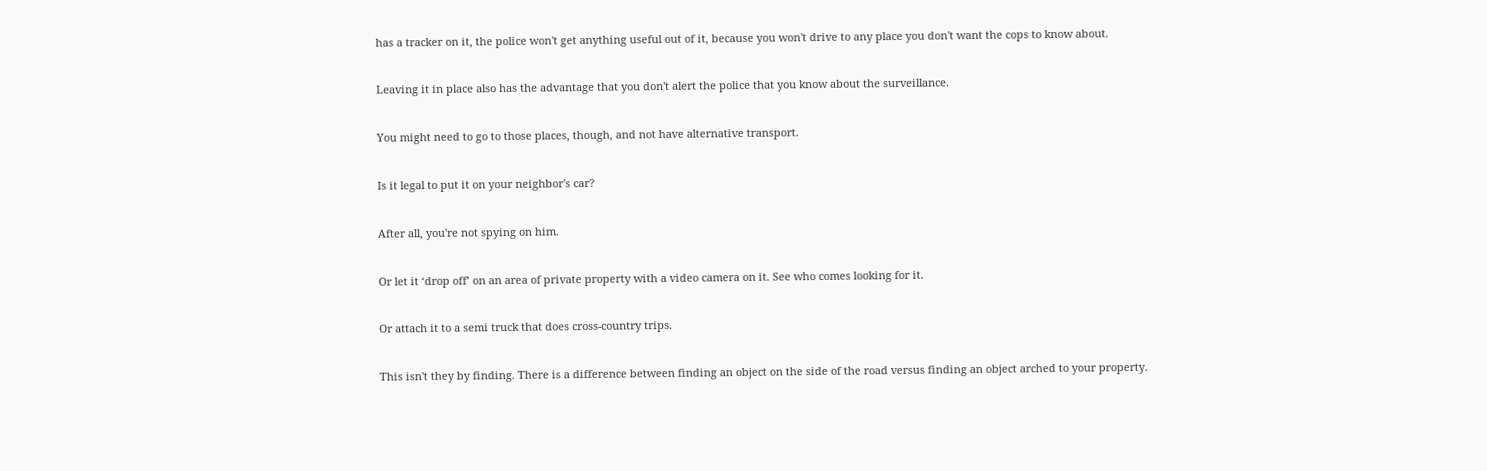has a tracker on it, the police won't get anything useful out of it, because you won't drive to any place you don't want the cops to know about.

Leaving it in place also has the advantage that you don't alert the police that you know about the surveillance.

You might need to go to those places, though, and not have alternative transport.

Is it legal to put it on your neighbor's car?

After all, you're not spying on him.

Or let it ‘drop off’ on an area of private property with a video camera on it. See who comes looking for it.

Or attach it to a semi truck that does cross-country trips.

This isn't they by finding. There is a difference between finding an object on the side of the road versus finding an object arched to your property.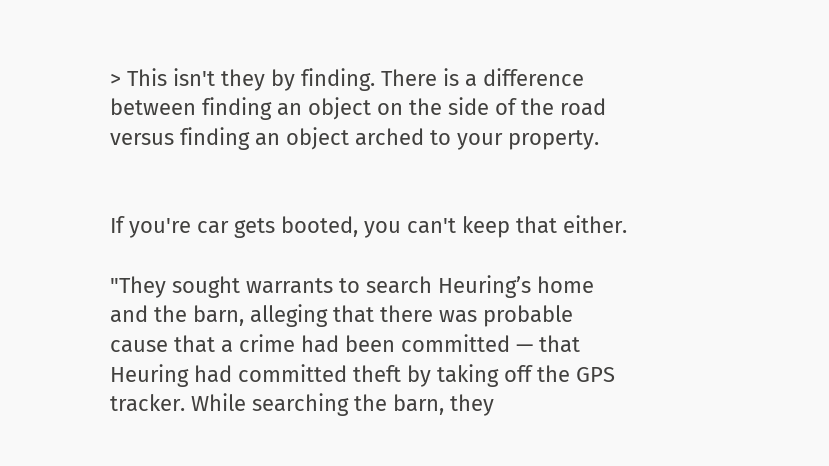> This isn't they by finding. There is a difference between finding an object on the side of the road versus finding an object arched to your property.


If you're car gets booted, you can't keep that either.

"They sought warrants to search Heuring’s home and the barn, alleging that there was probable cause that a crime had been committed — that Heuring had committed theft by taking off the GPS tracker. While searching the barn, they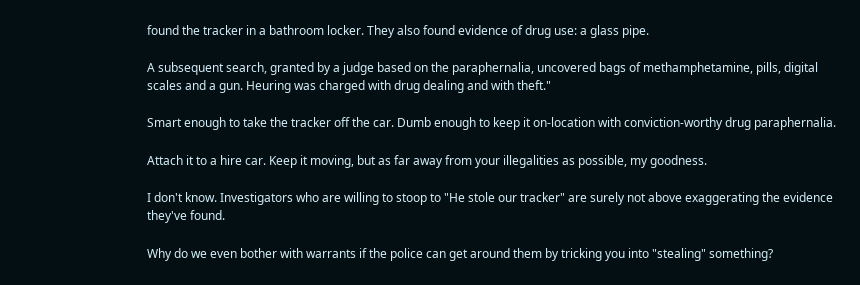found the tracker in a bathroom locker. They also found evidence of drug use: a glass pipe.

A subsequent search, granted by a judge based on the paraphernalia, uncovered bags of methamphetamine, pills, digital scales and a gun. Heuring was charged with drug dealing and with theft."

Smart enough to take the tracker off the car. Dumb enough to keep it on-location with conviction-worthy drug paraphernalia.

Attach it to a hire car. Keep it moving, but as far away from your illegalities as possible, my goodness.

I don't know. Investigators who are willing to stoop to "He stole our tracker" are surely not above exaggerating the evidence they've found.

Why do we even bother with warrants if the police can get around them by tricking you into "stealing" something?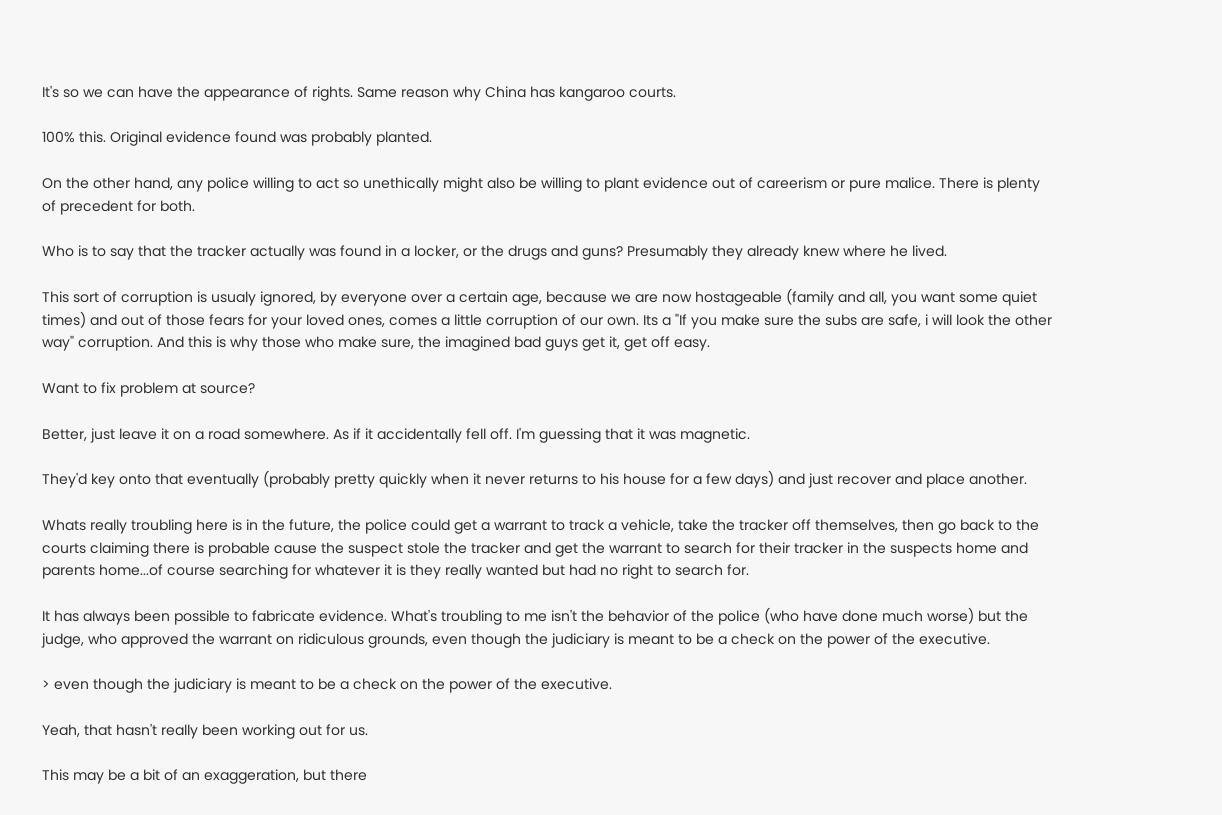It's so we can have the appearance of rights. Same reason why China has kangaroo courts.

100% this. Original evidence found was probably planted.

On the other hand, any police willing to act so unethically might also be willing to plant evidence out of careerism or pure malice. There is plenty of precedent for both.

Who is to say that the tracker actually was found in a locker, or the drugs and guns? Presumably they already knew where he lived.

This sort of corruption is usualy ignored, by everyone over a certain age, because we are now hostageable (family and all, you want some quiet times) and out of those fears for your loved ones, comes a little corruption of our own. Its a "If you make sure the subs are safe, i will look the other way" corruption. And this is why those who make sure, the imagined bad guys get it, get off easy.

Want to fix problem at source?

Better, just leave it on a road somewhere. As if it accidentally fell off. I'm guessing that it was magnetic.

They'd key onto that eventually (probably pretty quickly when it never returns to his house for a few days) and just recover and place another.

Whats really troubling here is in the future, the police could get a warrant to track a vehicle, take the tracker off themselves, then go back to the courts claiming there is probable cause the suspect stole the tracker and get the warrant to search for their tracker in the suspects home and parents home...of course searching for whatever it is they really wanted but had no right to search for.

It has always been possible to fabricate evidence. What's troubling to me isn't the behavior of the police (who have done much worse) but the judge, who approved the warrant on ridiculous grounds, even though the judiciary is meant to be a check on the power of the executive.

> even though the judiciary is meant to be a check on the power of the executive.

Yeah, that hasn't really been working out for us.

This may be a bit of an exaggeration, but there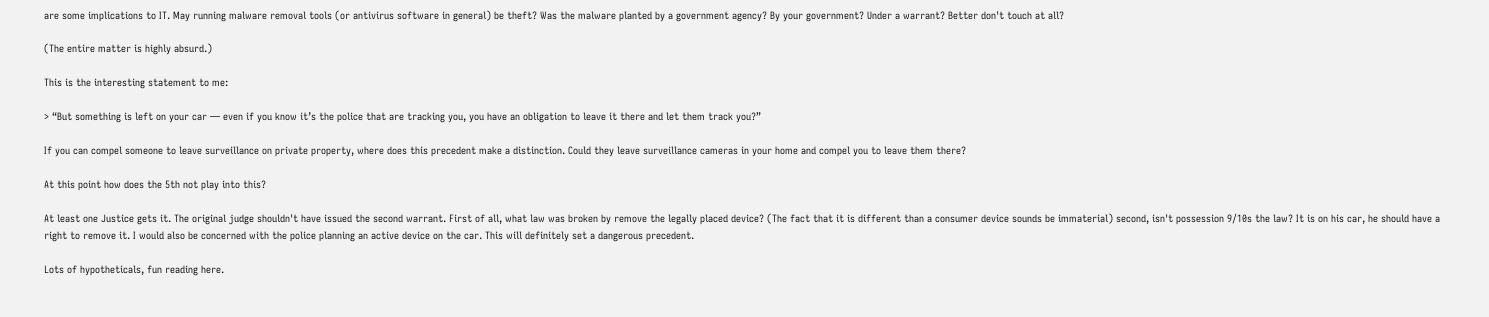are some implications to IT. May running malware removal tools (or antivirus software in general) be theft? Was the malware planted by a government agency? By your government? Under a warrant? Better don't touch at all?

(The entire matter is highly absurd.)

This is the interesting statement to me:

> “But something is left on your car — even if you know it’s the police that are tracking you, you have an obligation to leave it there and let them track you?”

If you can compel someone to leave surveillance on private property, where does this precedent make a distinction. Could they leave surveillance cameras in your home and compel you to leave them there?

At this point how does the 5th not play into this?

At least one Justice gets it. The original judge shouldn't have issued the second warrant. First of all, what law was broken by remove the legally placed device? (The fact that it is different than a consumer device sounds be immaterial) second, isn't possession 9/10s the law? It is on his car, he should have a right to remove it. I would also be concerned with the police planning an active device on the car. This will definitely set a dangerous precedent.

Lots of hypotheticals, fun reading here.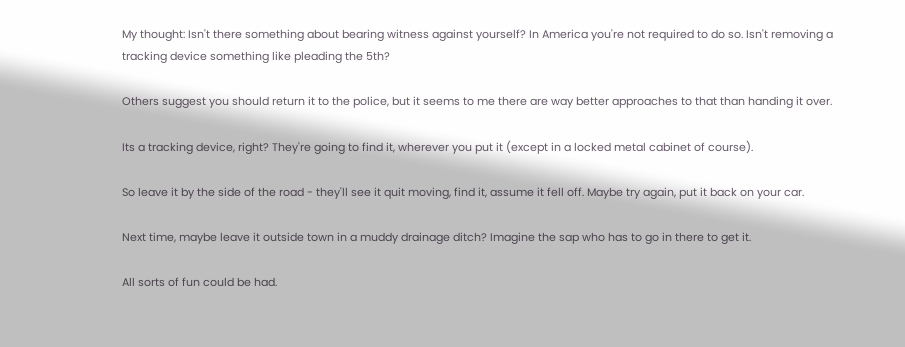My thought: Isn't there something about bearing witness against yourself? In America you're not required to do so. Isn't removing a tracking device something like pleading the 5th?

Others suggest you should return it to the police, but it seems to me there are way better approaches to that than handing it over.

Its a tracking device, right? They're going to find it, wherever you put it (except in a locked metal cabinet of course).

So leave it by the side of the road - they'll see it quit moving, find it, assume it fell off. Maybe try again, put it back on your car.

Next time, maybe leave it outside town in a muddy drainage ditch? Imagine the sap who has to go in there to get it.

All sorts of fun could be had.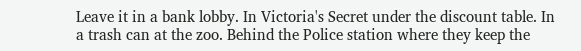Leave it in a bank lobby. In Victoria's Secret under the discount table. In a trash can at the zoo. Behind the Police station where they keep the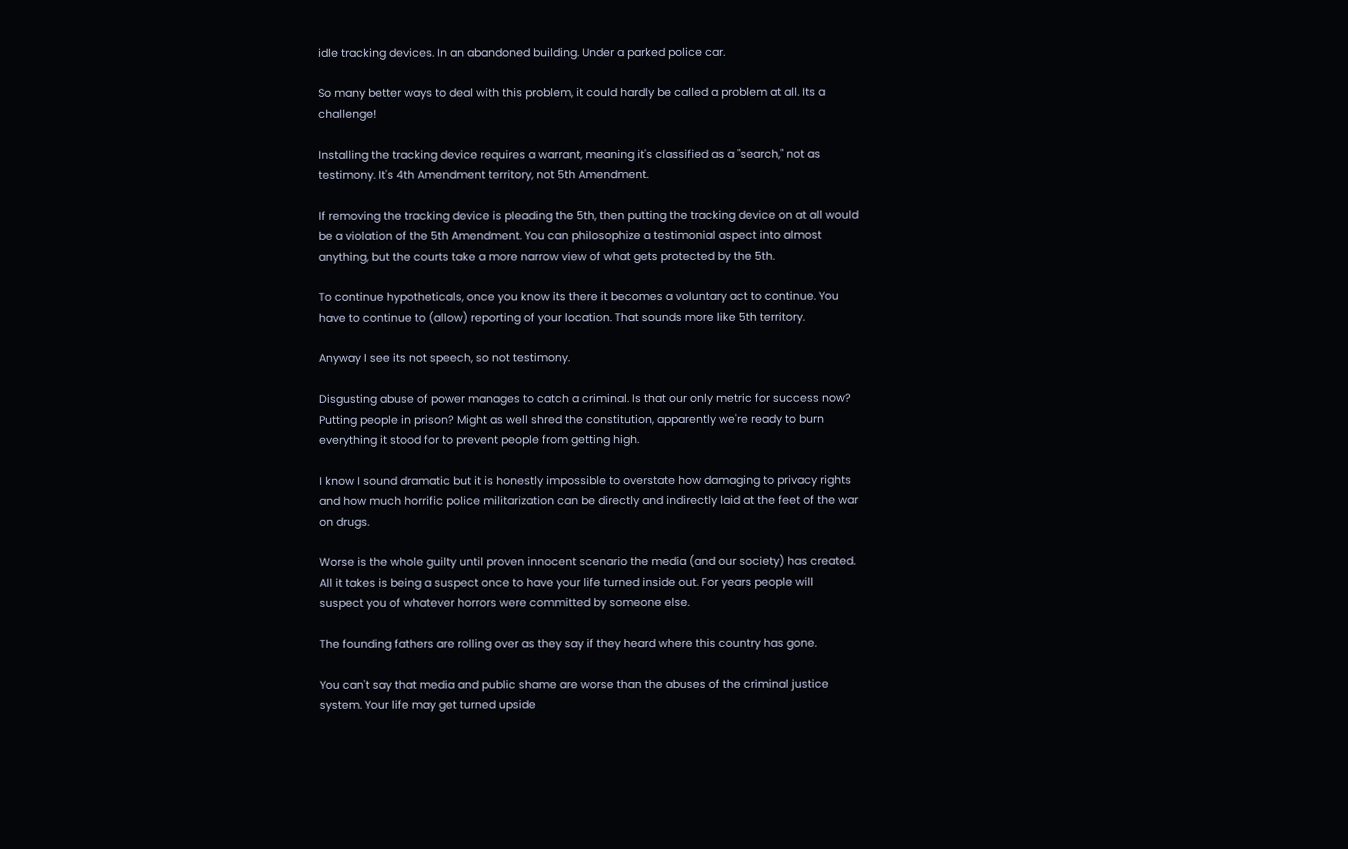idle tracking devices. In an abandoned building. Under a parked police car.

So many better ways to deal with this problem, it could hardly be called a problem at all. Its a challenge!

Installing the tracking device requires a warrant, meaning it's classified as a "search," not as testimony. It's 4th Amendment territory, not 5th Amendment.

If removing the tracking device is pleading the 5th, then putting the tracking device on at all would be a violation of the 5th Amendment. You can philosophize a testimonial aspect into almost anything, but the courts take a more narrow view of what gets protected by the 5th.

To continue hypotheticals, once you know its there it becomes a voluntary act to continue. You have to continue to (allow) reporting of your location. That sounds more like 5th territory.

Anyway I see its not speech, so not testimony.

Disgusting abuse of power manages to catch a criminal. Is that our only metric for success now? Putting people in prison? Might as well shred the constitution, apparently we're ready to burn everything it stood for to prevent people from getting high.

I know I sound dramatic but it is honestly impossible to overstate how damaging to privacy rights and how much horrific police militarization can be directly and indirectly laid at the feet of the war on drugs.

Worse is the whole guilty until proven innocent scenario the media (and our society) has created. All it takes is being a suspect once to have your life turned inside out. For years people will suspect you of whatever horrors were committed by someone else.

The founding fathers are rolling over as they say if they heard where this country has gone.

You can't say that media and public shame are worse than the abuses of the criminal justice system. Your life may get turned upside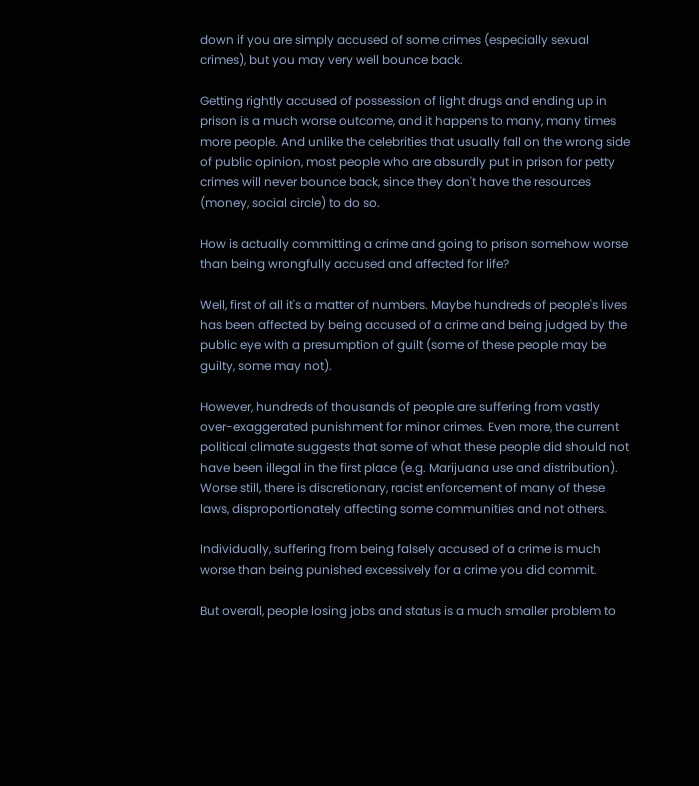down if you are simply accused of some crimes (especially sexual crimes), but you may very well bounce back.

Getting rightly accused of possession of light drugs and ending up in prison is a much worse outcome, and it happens to many, many times more people. And unlike the celebrities that usually fall on the wrong side of public opinion, most people who are absurdly put in prison for petty crimes will never bounce back, since they don't have the resources (money, social circle) to do so.

How is actually committing a crime and going to prison somehow worse than being wrongfully accused and affected for life?

Well, first of all it's a matter of numbers. Maybe hundreds of people's lives has been affected by being accused of a crime and being judged by the public eye with a presumption of guilt (some of these people may be guilty, some may not).

However, hundreds of thousands of people are suffering from vastly over-exaggerated punishment for minor crimes. Even more, the current political climate suggests that some of what these people did should not have been illegal in the first place (e.g. Marijuana use and distribution). Worse still, there is discretionary, racist enforcement of many of these laws, disproportionately affecting some communities and not others.

Individually, suffering from being falsely accused of a crime is much worse than being punished excessively for a crime you did commit.

But overall, people losing jobs and status is a much smaller problem to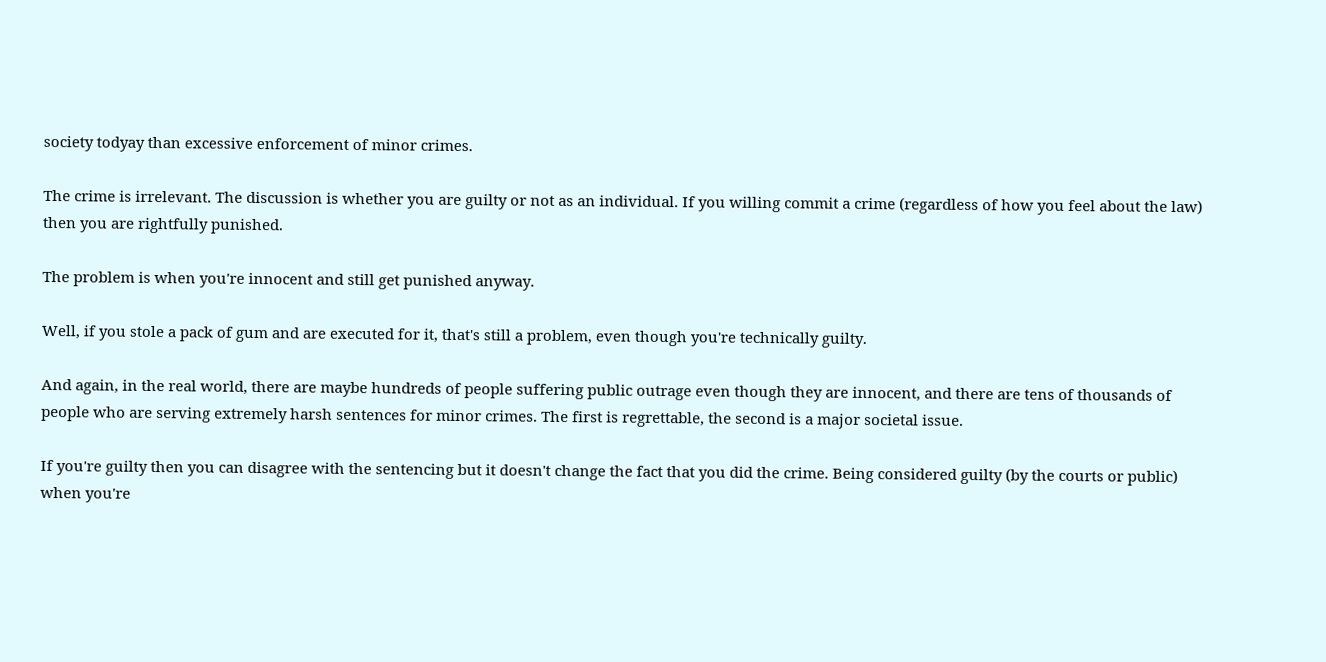society todyay than excessive enforcement of minor crimes.

The crime is irrelevant. The discussion is whether you are guilty or not as an individual. If you willing commit a crime (regardless of how you feel about the law) then you are rightfully punished.

The problem is when you're innocent and still get punished anyway.

Well, if you stole a pack of gum and are executed for it, that's still a problem, even though you're technically guilty.

And again, in the real world, there are maybe hundreds of people suffering public outrage even though they are innocent, and there are tens of thousands of people who are serving extremely harsh sentences for minor crimes. The first is regrettable, the second is a major societal issue.

If you're guilty then you can disagree with the sentencing but it doesn't change the fact that you did the crime. Being considered guilty (by the courts or public) when you're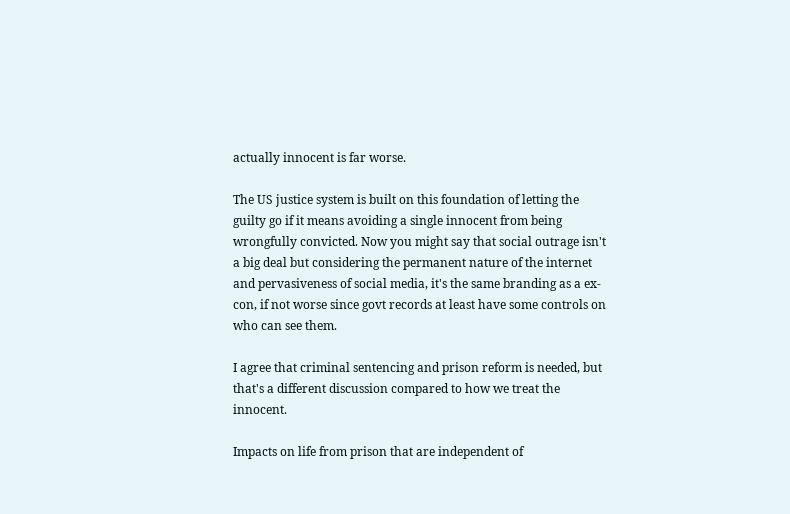actually innocent is far worse.

The US justice system is built on this foundation of letting the guilty go if it means avoiding a single innocent from being wrongfully convicted. Now you might say that social outrage isn't a big deal but considering the permanent nature of the internet and pervasiveness of social media, it's the same branding as a ex-con, if not worse since govt records at least have some controls on who can see them.

I agree that criminal sentencing and prison reform is needed, but that's a different discussion compared to how we treat the innocent.

Impacts on life from prison that are independent of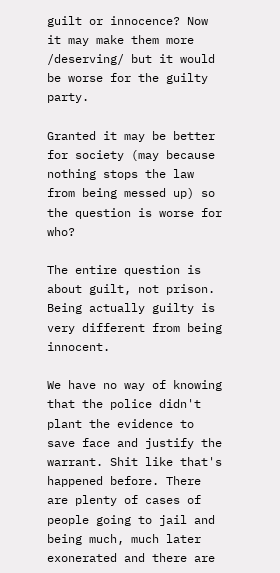guilt or innocence? Now it may make them more /deserving/ but it would be worse for the guilty party.

Granted it may be better for society (may because nothing stops the law from being messed up) so the question is worse for who?

The entire question is about guilt, not prison. Being actually guilty is very different from being innocent.

We have no way of knowing that the police didn't plant the evidence to save face and justify the warrant. Shit like that's happened before. There are plenty of cases of people going to jail and being much, much later exonerated and there are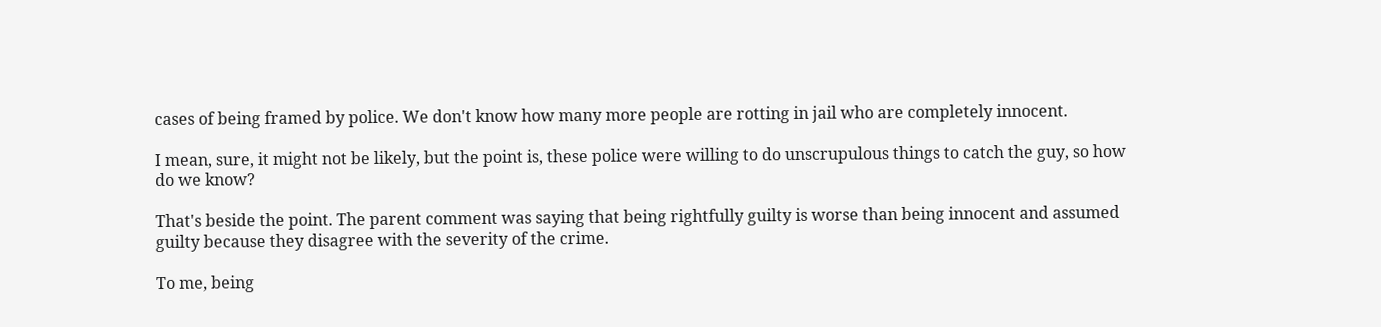cases of being framed by police. We don't know how many more people are rotting in jail who are completely innocent.

I mean, sure, it might not be likely, but the point is, these police were willing to do unscrupulous things to catch the guy, so how do we know?

That's beside the point. The parent comment was saying that being rightfully guilty is worse than being innocent and assumed guilty because they disagree with the severity of the crime.

To me, being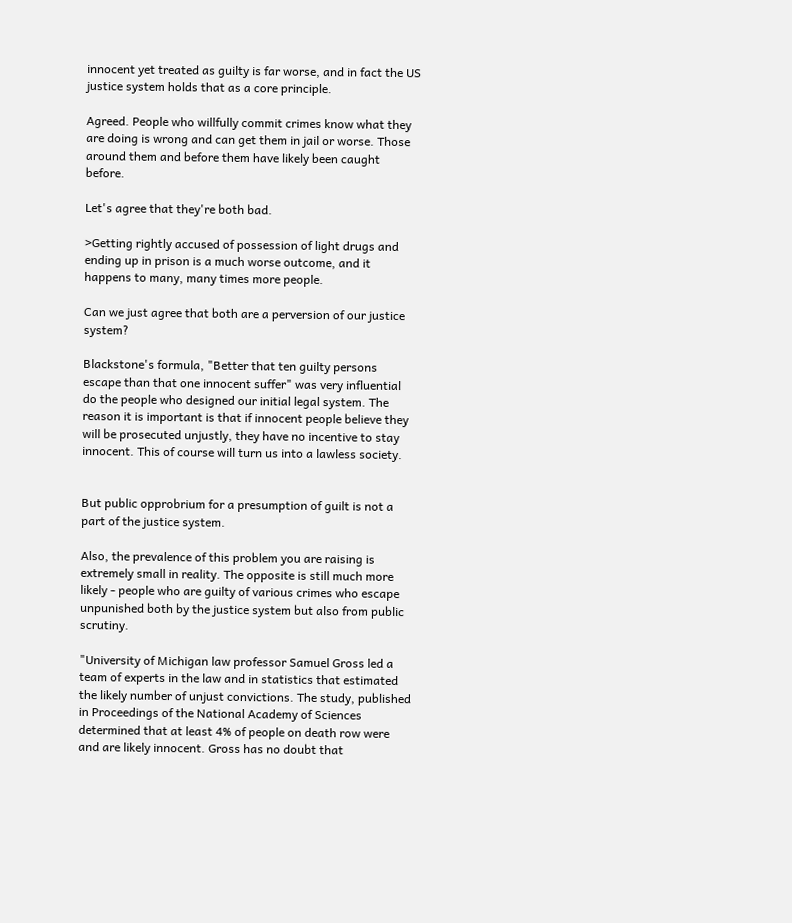innocent yet treated as guilty is far worse, and in fact the US justice system holds that as a core principle.

Agreed. People who willfully commit crimes know what they are doing is wrong and can get them in jail or worse. Those around them and before them have likely been caught before.

Let's agree that they're both bad.

>Getting rightly accused of possession of light drugs and ending up in prison is a much worse outcome, and it happens to many, many times more people.

Can we just agree that both are a perversion of our justice system?

Blackstone's formula, "Better that ten guilty persons escape than that one innocent suffer" was very influential do the people who designed our initial legal system. The reason it is important is that if innocent people believe they will be prosecuted unjustly, they have no incentive to stay innocent. This of course will turn us into a lawless society.


But public opprobrium for a presumption of guilt is not a part of the justice system.

Also, the prevalence of this problem you are raising is extremely small in reality. The opposite is still much more likely - people who are guilty of various crimes who escape unpunished both by the justice system but also from public scrutiny.

"University of Michigan law professor Samuel Gross led a team of experts in the law and in statistics that estimated the likely number of unjust convictions. The study, published in Proceedings of the National Academy of Sciences determined that at least 4% of people on death row were and are likely innocent. Gross has no doubt that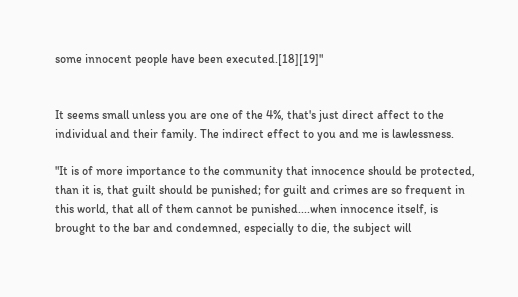some innocent people have been executed.[18][19]"


It seems small unless you are one of the 4%, that's just direct affect to the individual and their family. The indirect effect to you and me is lawlessness.

"It is of more importance to the community that innocence should be protected, than it is, that guilt should be punished; for guilt and crimes are so frequent in this world, that all of them cannot be punished....when innocence itself, is brought to the bar and condemned, especially to die, the subject will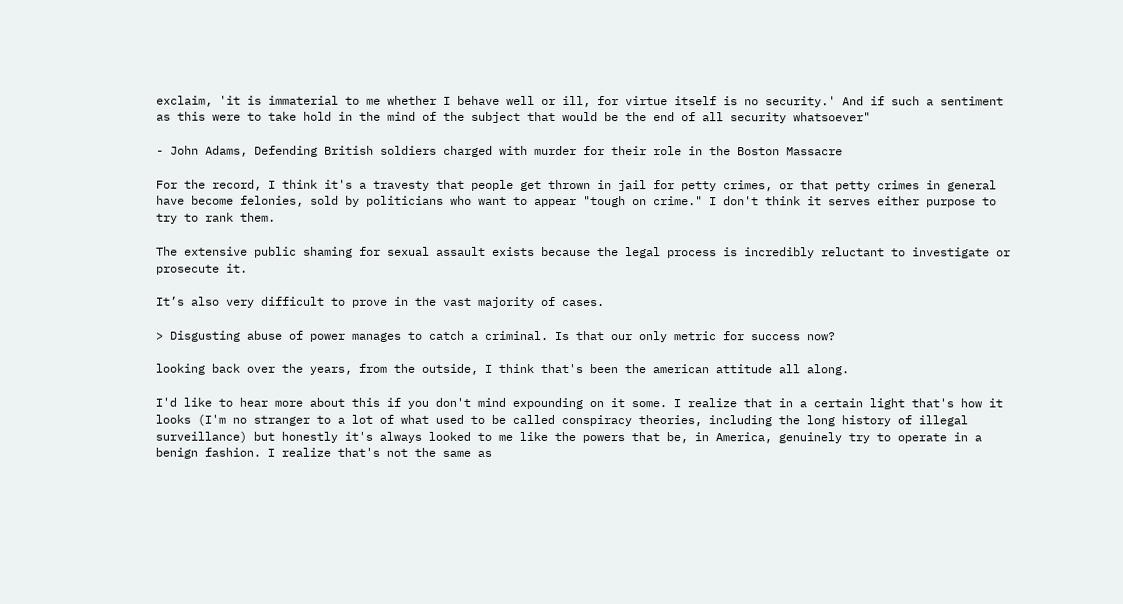exclaim, 'it is immaterial to me whether I behave well or ill, for virtue itself is no security.' And if such a sentiment as this were to take hold in the mind of the subject that would be the end of all security whatsoever"

- John Adams, Defending British soldiers charged with murder for their role in the Boston Massacre

For the record, I think it's a travesty that people get thrown in jail for petty crimes, or that petty crimes in general have become felonies, sold by politicians who want to appear "tough on crime." I don't think it serves either purpose to try to rank them.

The extensive public shaming for sexual assault exists because the legal process is incredibly reluctant to investigate or prosecute it.

It’s also very difficult to prove in the vast majority of cases.

> Disgusting abuse of power manages to catch a criminal. Is that our only metric for success now?

looking back over the years, from the outside, I think that's been the american attitude all along.

I'd like to hear more about this if you don't mind expounding on it some. I realize that in a certain light that's how it looks (I'm no stranger to a lot of what used to be called conspiracy theories, including the long history of illegal surveillance) but honestly it's always looked to me like the powers that be, in America, genuinely try to operate in a benign fashion. I realize that's not the same as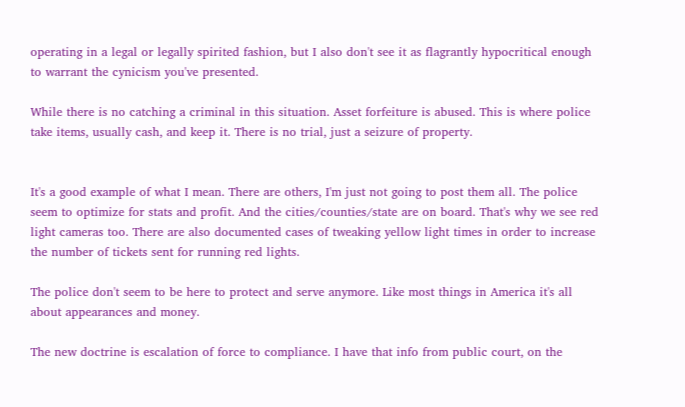operating in a legal or legally spirited fashion, but I also don't see it as flagrantly hypocritical enough to warrant the cynicism you've presented.

While there is no catching a criminal in this situation. Asset forfeiture is abused. This is where police take items, usually cash, and keep it. There is no trial, just a seizure of property.


It's a good example of what I mean. There are others, I'm just not going to post them all. The police seem to optimize for stats and profit. And the cities/counties/state are on board. That's why we see red light cameras too. There are also documented cases of tweaking yellow light times in order to increase the number of tickets sent for running red lights.

The police don't seem to be here to protect and serve anymore. Like most things in America it's all about appearances and money.

The new doctrine is escalation of force to compliance. I have that info from public court, on the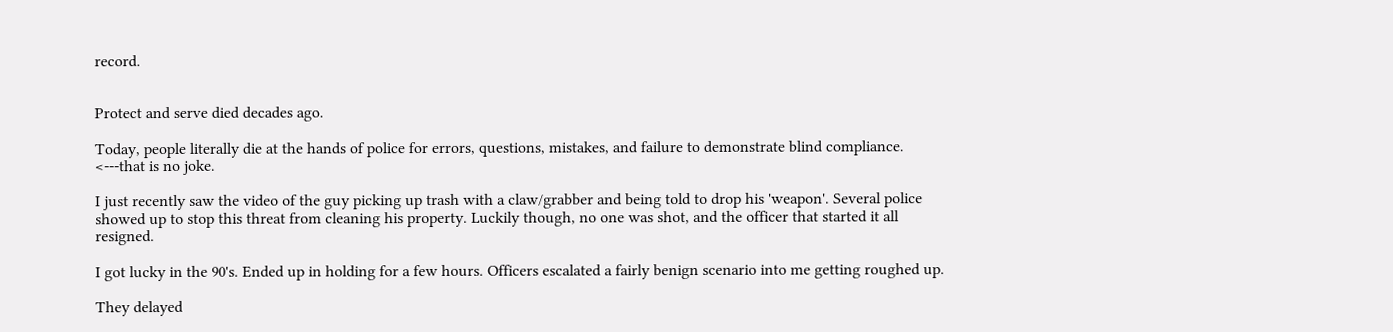record.


Protect and serve died decades ago.

Today, people literally die at the hands of police for errors, questions, mistakes, and failure to demonstrate blind compliance. <---that is no joke.

I just recently saw the video of the guy picking up trash with a claw/grabber and being told to drop his 'weapon'. Several police showed up to stop this threat from cleaning his property. Luckily though, no one was shot, and the officer that started it all resigned.

I got lucky in the 90's. Ended up in holding for a few hours. Officers escalated a fairly benign scenario into me getting roughed up.

They delayed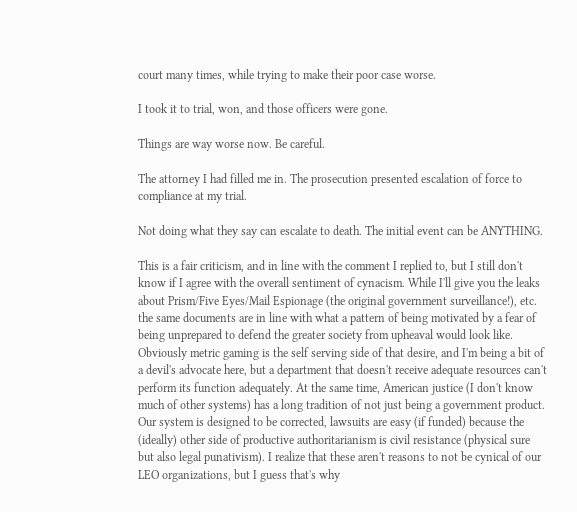court many times, while trying to make their poor case worse.

I took it to trial, won, and those officers were gone.

Things are way worse now. Be careful.

The attorney I had filled me in. The prosecution presented escalation of force to compliance at my trial.

Not doing what they say can escalate to death. The initial event can be ANYTHING.

This is a fair criticism, and in line with the comment I replied to, but I still don't know if I agree with the overall sentiment of cynacism. While I'll give you the leaks about Prism/Five Eyes/Mail Espionage (the original government surveillance!), etc. the same documents are in line with what a pattern of being motivated by a fear of being unprepared to defend the greater society from upheaval would look like. Obviously metric gaming is the self serving side of that desire, and I'm being a bit of a devil's advocate here, but a department that doesn't receive adequate resources can't perform its function adequately. At the same time, American justice (I don't know much of other systems) has a long tradition of not just being a government product. Our system is designed to be corrected, lawsuits are easy (if funded) because the (ideally) other side of productive authoritarianism is civil resistance (physical sure but also legal punativism). I realize that these aren't reasons to not be cynical of our LEO organizations, but I guess that's why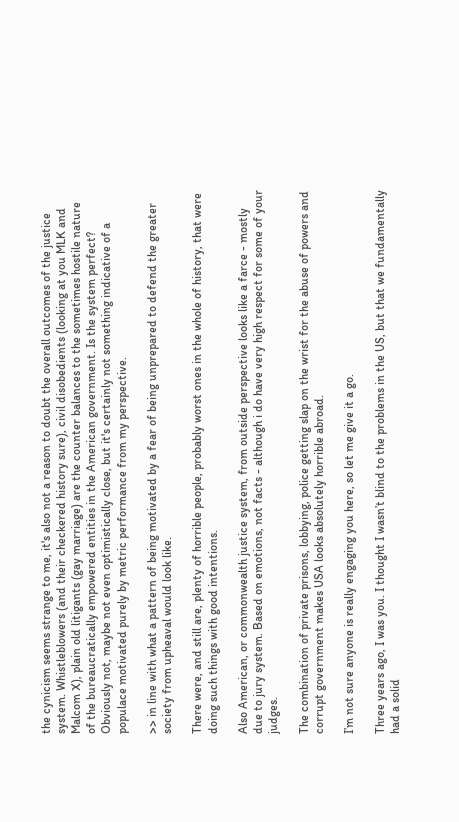the cynicism seems strange to me, it's also not a reason to doubt the overall outcomes of the justice system. Whistleblowers (and their checkered history sure), civil disobedients (looking at you MLK and Malcom X), plain old litigants (gay marriage) are the counter balances to the sometimes hostile nature of the bureaucratically empowered entities in the American government. Is the system perfect? Obviously not, maybe not even optimistically close, but it's certainly not something indicative of a populace motivated purely by metric performance from my perspective.

>> in line with what a pattern of being motivated by a fear of being unprepared to defend the greater society from upheaval would look like.

There were, and still are, plenty of horrible people, probably worst ones in the whole of history, that were doing such things with good intentions.

Also American, or commonwealth justice system, from outside perspective looks like a farce - mostly due to jury system. Based on emotions, not facts - although i do have very high respect for some of your judges.

The combination of private prisons, lobbying, police getting slap on the wrist for the abuse of powers and corrupt government makes USA looks absolutely horrible abroad.

I’m not sure anyone is really engaging you here, so let me give it a go.

Three years ago, I was you. I thought I wasn’t blind to the problems in the US, but that we fundamentally had a solid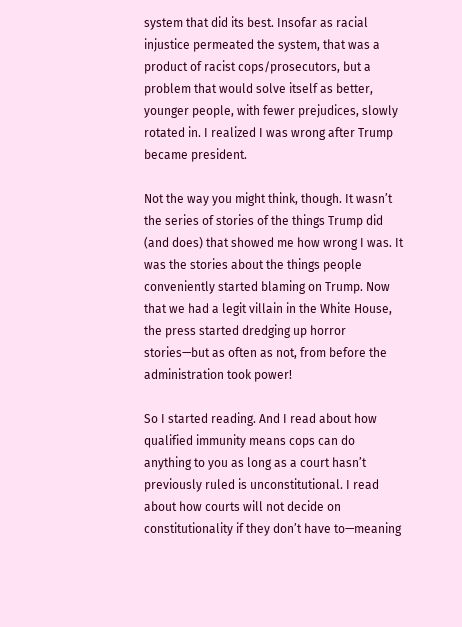system that did its best. Insofar as racial injustice permeated the system, that was a product of racist cops/prosecutors, but a problem that would solve itself as better, younger people, with fewer prejudices, slowly rotated in. I realized I was wrong after Trump became president.

Not the way you might think, though. It wasn’t the series of stories of the things Trump did (and does) that showed me how wrong I was. It was the stories about the things people conveniently started blaming on Trump. Now that we had a legit villain in the White House, the press started dredging up horror stories—but as often as not, from before the administration took power!

So I started reading. And I read about how qualified immunity means cops can do anything to you as long as a court hasn’t previously ruled is unconstitutional. I read about how courts will not decide on constitutionality if they don’t have to—meaning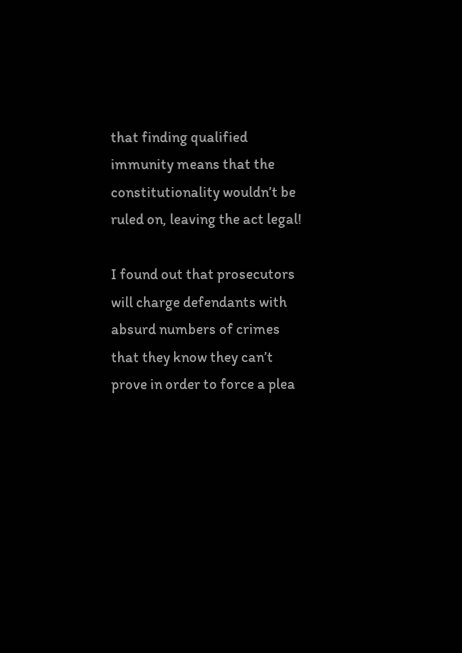that finding qualified immunity means that the constitutionality wouldn’t be ruled on, leaving the act legal!

I found out that prosecutors will charge defendants with absurd numbers of crimes that they know they can’t prove in order to force a plea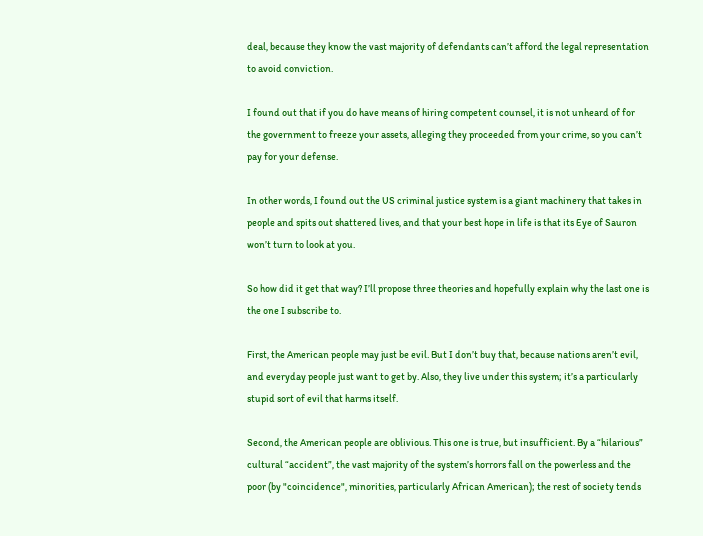deal, because they know the vast majority of defendants can’t afford the legal representation to avoid conviction.

I found out that if you do have means of hiring competent counsel, it is not unheard of for the government to freeze your assets, alleging they proceeded from your crime, so you can’t pay for your defense.

In other words, I found out the US criminal justice system is a giant machinery that takes in people and spits out shattered lives, and that your best hope in life is that its Eye of Sauron won’t turn to look at you.

So how did it get that way? I’ll propose three theories and hopefully explain why the last one is the one I subscribe to.

First, the American people may just be evil. But I don’t buy that, because nations aren’t evil, and everyday people just want to get by. Also, they live under this system; it’s a particularly stupid sort of evil that harms itself.

Second, the American people are oblivious. This one is true, but insufficient. By a “hilarious” cultural “accident”, the vast majority of the system’s horrors fall on the powerless and the poor (by "coincidence", minorities, particularly African American); the rest of society tends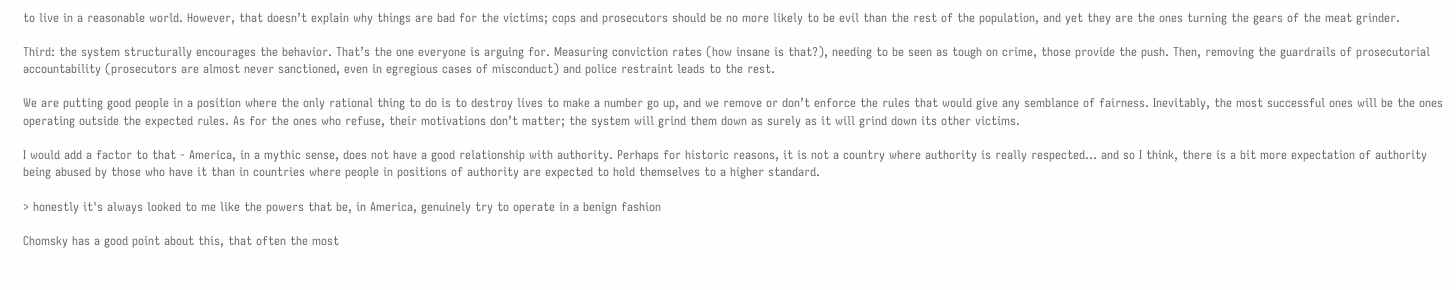to live in a reasonable world. However, that doesn’t explain why things are bad for the victims; cops and prosecutors should be no more likely to be evil than the rest of the population, and yet they are the ones turning the gears of the meat grinder.

Third: the system structurally encourages the behavior. That’s the one everyone is arguing for. Measuring conviction rates (how insane is that?), needing to be seen as tough on crime, those provide the push. Then, removing the guardrails of prosecutorial accountability (prosecutors are almost never sanctioned, even in egregious cases of misconduct) and police restraint leads to the rest.

We are putting good people in a position where the only rational thing to do is to destroy lives to make a number go up, and we remove or don’t enforce the rules that would give any semblance of fairness. Inevitably, the most successful ones will be the ones operating outside the expected rules. As for the ones who refuse, their motivations don’t matter; the system will grind them down as surely as it will grind down its other victims.

I would add a factor to that - America, in a mythic sense, does not have a good relationship with authority. Perhaps for historic reasons, it is not a country where authority is really respected... and so I think, there is a bit more expectation of authority being abused by those who have it than in countries where people in positions of authority are expected to hold themselves to a higher standard.

> honestly it's always looked to me like the powers that be, in America, genuinely try to operate in a benign fashion

Chomsky has a good point about this, that often the most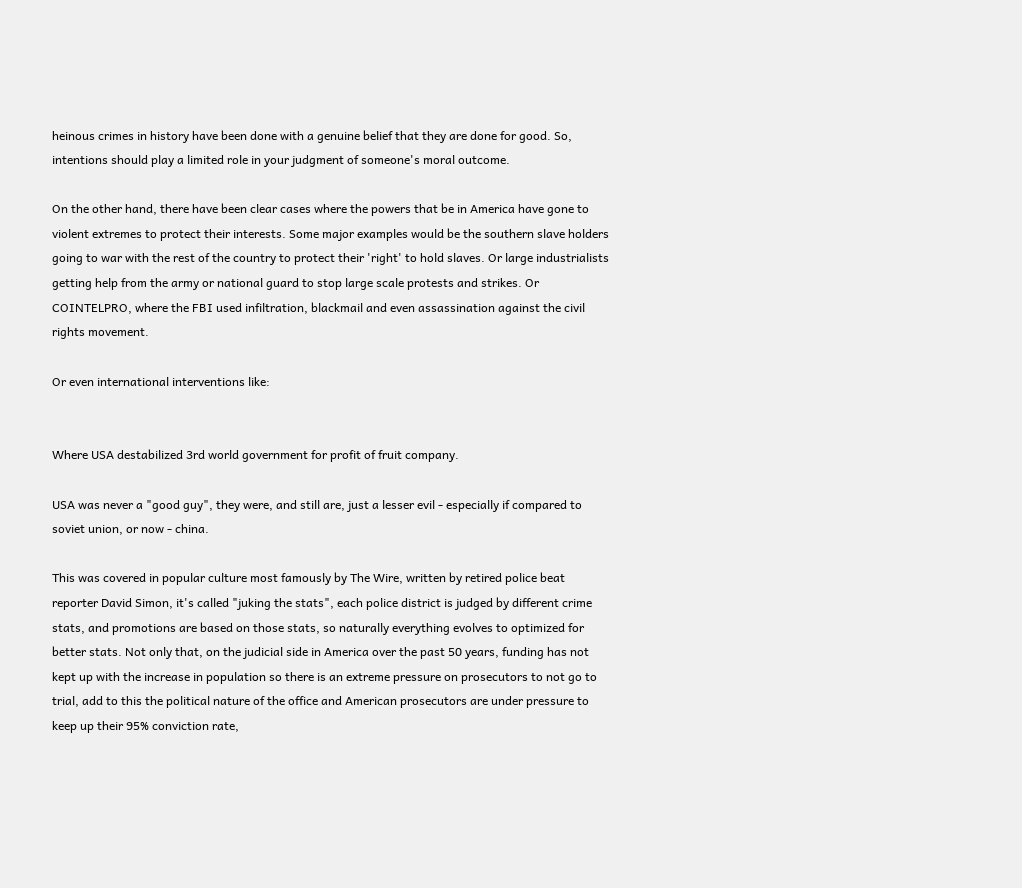heinous crimes in history have been done with a genuine belief that they are done for good. So, intentions should play a limited role in your judgment of someone's moral outcome.

On the other hand, there have been clear cases where the powers that be in America have gone to violent extremes to protect their interests. Some major examples would be the southern slave holders going to war with the rest of the country to protect their 'right' to hold slaves. Or large industrialists getting help from the army or national guard to stop large scale protests and strikes. Or COINTELPRO, where the FBI used infiltration, blackmail and even assassination against the civil rights movement.

Or even international interventions like:


Where USA destabilized 3rd world government for profit of fruit company.

USA was never a "good guy", they were, and still are, just a lesser evil - especially if compared to soviet union, or now - china.

This was covered in popular culture most famously by The Wire, written by retired police beat reporter David Simon, it's called "juking the stats", each police district is judged by different crime stats, and promotions are based on those stats, so naturally everything evolves to optimized for better stats. Not only that, on the judicial side in America over the past 50 years, funding has not kept up with the increase in population so there is an extreme pressure on prosecutors to not go to trial, add to this the political nature of the office and American prosecutors are under pressure to keep up their 95% conviction rate,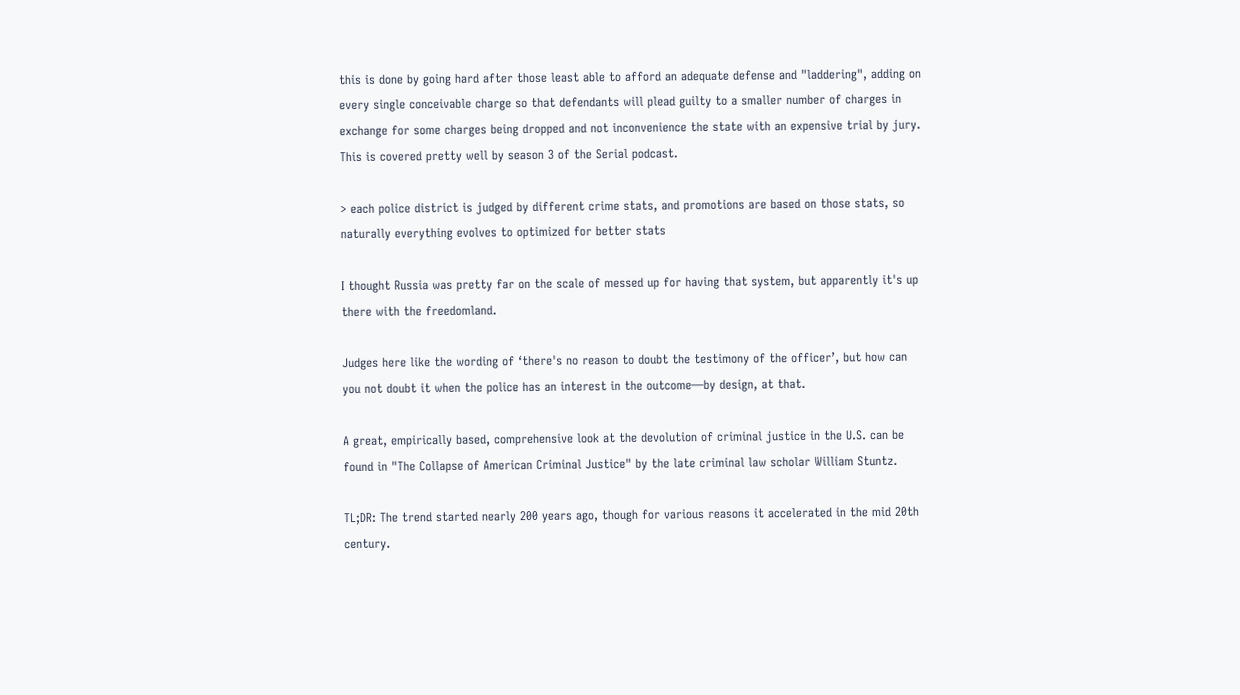this is done by going hard after those least able to afford an adequate defense and "laddering", adding on every single conceivable charge so that defendants will plead guilty to a smaller number of charges in exchange for some charges being dropped and not inconvenience the state with an expensive trial by jury. This is covered pretty well by season 3 of the Serial podcast.

> each police district is judged by different crime stats, and promotions are based on those stats, so naturally everything evolves to optimized for better stats

I thought Russia was pretty far on the scale of messed up for having that system, but apparently it's up there with the freedomland.

Judges here like the wording of ‘there's no reason to doubt the testimony of the officer’, but how can you not doubt it when the police has an interest in the outcome—by design, at that.

A great, empirically based, comprehensive look at the devolution of criminal justice in the U.S. can be found in "The Collapse of American Criminal Justice" by the late criminal law scholar William Stuntz.

TL;DR: The trend started nearly 200 years ago, though for various reasons it accelerated in the mid 20th century.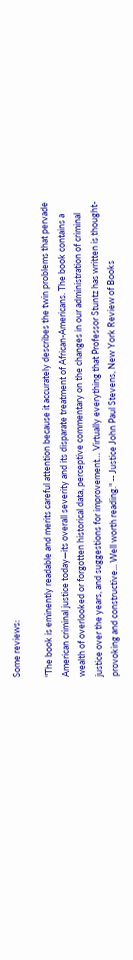Some reviews:

"The book is eminently readable and merits careful attention because it accurately describes the twin problems that pervade American criminal justice today―its overall severity and its disparate treatment of African-Americans. The book contains a wealth of overlooked or forgotten historical data, perceptive commentary on the changes in our administration of criminal justice over the years, and suggestions for improvement… Virtually everything that Professor Stuntz has written is thought-provoking and constructive... Well worth reading." -- Justice John Paul Stevens, New York Review of Books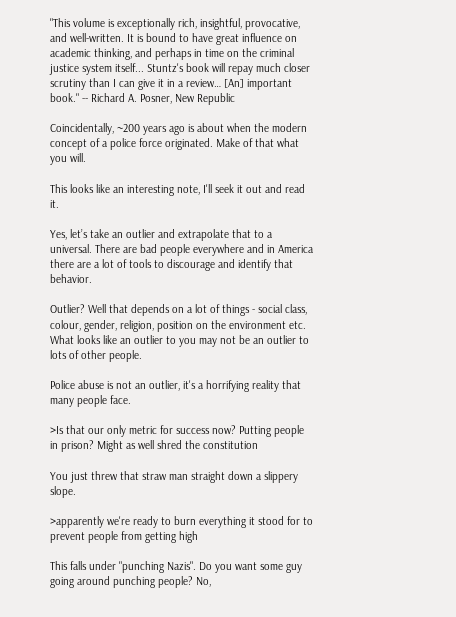"This volume is exceptionally rich, insightful, provocative, and well-written. It is bound to have great influence on academic thinking, and perhaps in time on the criminal justice system itself... Stuntz's book will repay much closer scrutiny than I can give it in a review… [An] important book." -- Richard A. Posner, New Republic

Coincidentally, ~200 years ago is about when the modern concept of a police force originated. Make of that what you will.

This looks like an interesting note, I'll seek it out and read it.

Yes, let’s take an outlier and extrapolate that to a universal. There are bad people everywhere and in America there are a lot of tools to discourage and identify that behavior.

Outlier? Well that depends on a lot of things - social class, colour, gender, religion, position on the environment etc. What looks like an outlier to you may not be an outlier to lots of other people.

Police abuse is not an outlier, it's a horrifying reality that many people face.

>Is that our only metric for success now? Putting people in prison? Might as well shred the constitution

You just threw that straw man straight down a slippery slope.

>apparently we're ready to burn everything it stood for to prevent people from getting high

This falls under "punching Nazis". Do you want some guy going around punching people? No,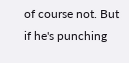of course not. But if he's punching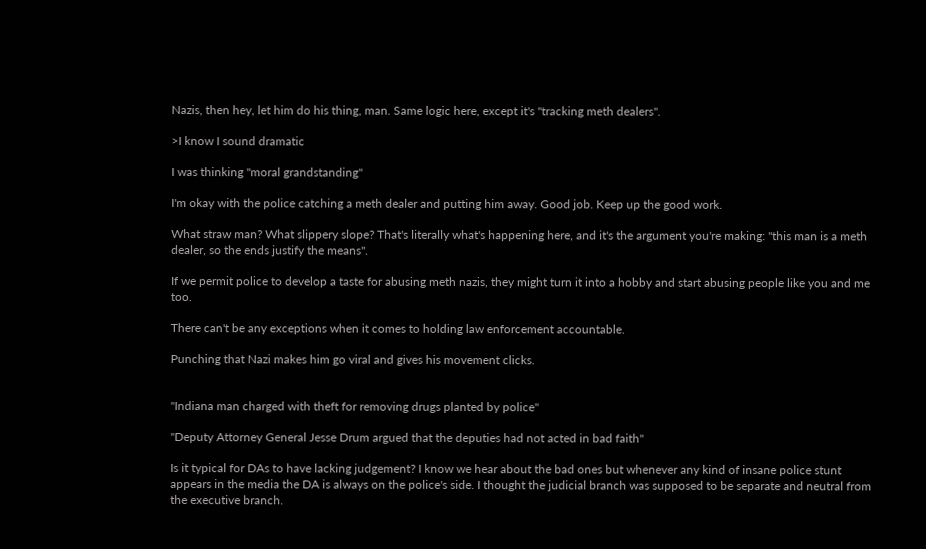Nazis, then hey, let him do his thing, man. Same logic here, except it's "tracking meth dealers".

>I know I sound dramatic

I was thinking "moral grandstanding"

I'm okay with the police catching a meth dealer and putting him away. Good job. Keep up the good work.

What straw man? What slippery slope? That's literally what's happening here, and it's the argument you're making: "this man is a meth dealer, so the ends justify the means".

If we permit police to develop a taste for abusing meth nazis, they might turn it into a hobby and start abusing people like you and me too.

There can't be any exceptions when it comes to holding law enforcement accountable.

Punching that Nazi makes him go viral and gives his movement clicks.


"Indiana man charged with theft for removing drugs planted by police"

"Deputy Attorney General Jesse Drum argued that the deputies had not acted in bad faith"

Is it typical for DAs to have lacking judgement? I know we hear about the bad ones but whenever any kind of insane police stunt appears in the media the DA is always on the police's side. I thought the judicial branch was supposed to be separate and neutral from the executive branch.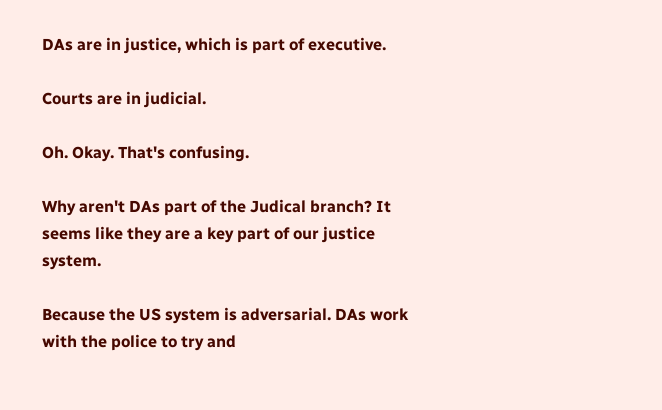DAs are in justice, which is part of executive.

Courts are in judicial.

Oh. Okay. That's confusing.

Why aren't DAs part of the Judical branch? It seems like they are a key part of our justice system.

Because the US system is adversarial. DAs work with the police to try and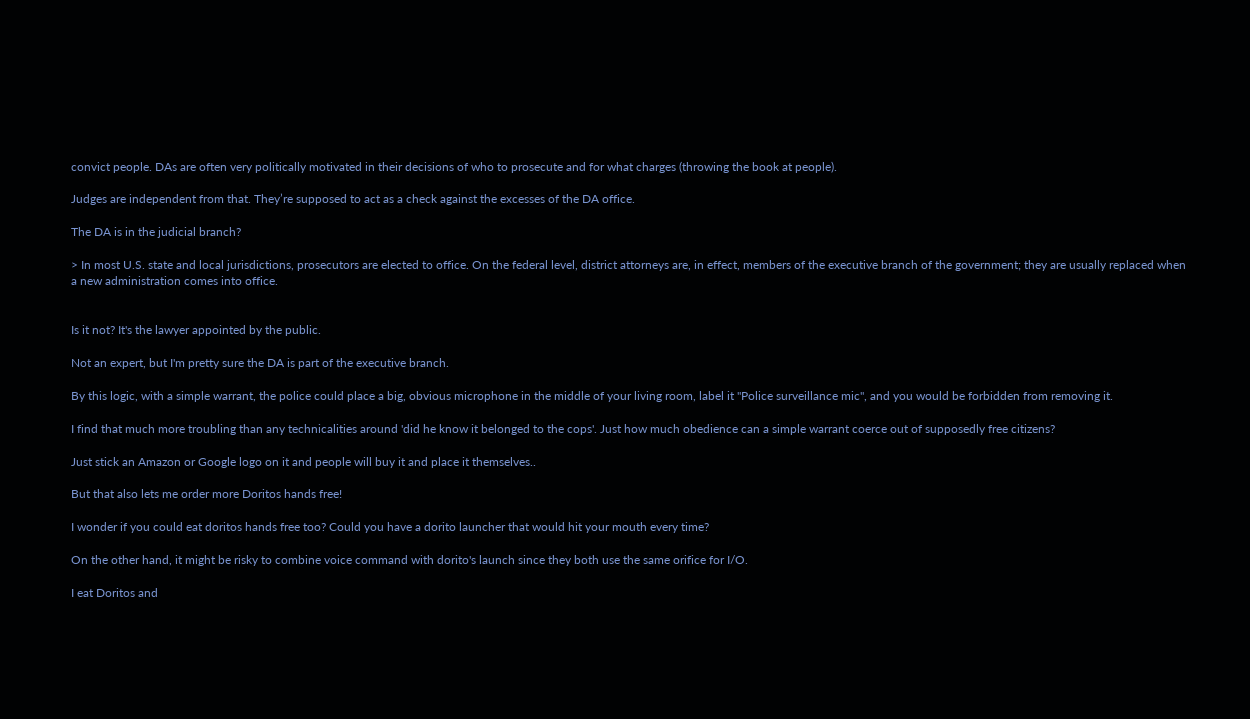convict people. DAs are often very politically motivated in their decisions of who to prosecute and for what charges (throwing the book at people).

Judges are independent from that. They’re supposed to act as a check against the excesses of the DA office.

The DA is in the judicial branch?

> In most U.S. state and local jurisdictions, prosecutors are elected to office. On the federal level, district attorneys are, in effect, members of the executive branch of the government; they are usually replaced when a new administration comes into office.


Is it not? It's the lawyer appointed by the public.

Not an expert, but I'm pretty sure the DA is part of the executive branch.

By this logic, with a simple warrant, the police could place a big, obvious microphone in the middle of your living room, label it "Police surveillance mic", and you would be forbidden from removing it.

I find that much more troubling than any technicalities around 'did he know it belonged to the cops'. Just how much obedience can a simple warrant coerce out of supposedly free citizens?

Just stick an Amazon or Google logo on it and people will buy it and place it themselves..

But that also lets me order more Doritos hands free!

I wonder if you could eat doritos hands free too? Could you have a dorito launcher that would hit your mouth every time?

On the other hand, it might be risky to combine voice command with dorito's launch since they both use the same orifice for I/O.

I eat Doritos and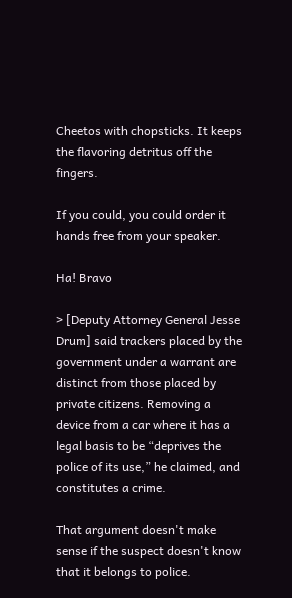Cheetos with chopsticks. It keeps the flavoring detritus off the fingers.

If you could, you could order it hands free from your speaker.

Ha! Bravo

> [Deputy Attorney General Jesse Drum] said trackers placed by the government under a warrant are distinct from those placed by private citizens. Removing a device from a car where it has a legal basis to be “deprives the police of its use,” he claimed, and constitutes a crime.

That argument doesn't make sense if the suspect doesn't know that it belongs to police.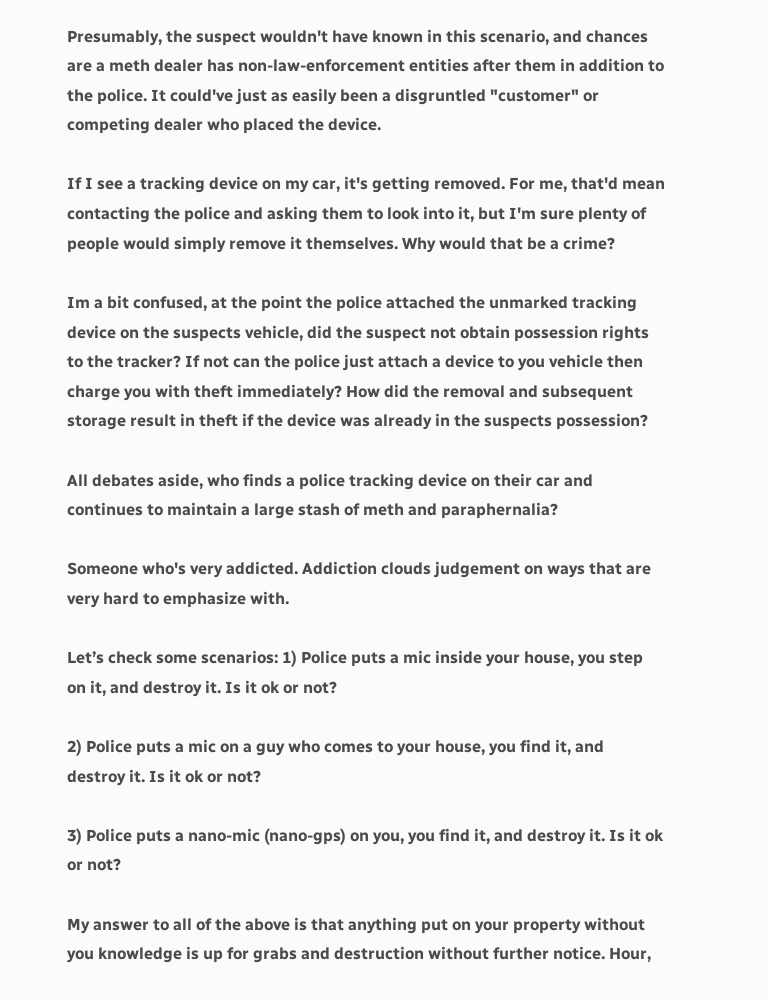Presumably, the suspect wouldn't have known in this scenario, and chances are a meth dealer has non-law-enforcement entities after them in addition to the police. It could've just as easily been a disgruntled "customer" or competing dealer who placed the device.

If I see a tracking device on my car, it's getting removed. For me, that'd mean contacting the police and asking them to look into it, but I'm sure plenty of people would simply remove it themselves. Why would that be a crime?

Im a bit confused, at the point the police attached the unmarked tracking device on the suspects vehicle, did the suspect not obtain possession rights to the tracker? If not can the police just attach a device to you vehicle then charge you with theft immediately? How did the removal and subsequent storage result in theft if the device was already in the suspects possession?

All debates aside, who finds a police tracking device on their car and continues to maintain a large stash of meth and paraphernalia?

Someone who's very addicted. Addiction clouds judgement on ways that are very hard to emphasize with.

Let’s check some scenarios: 1) Police puts a mic inside your house, you step on it, and destroy it. Is it ok or not?

2) Police puts a mic on a guy who comes to your house, you find it, and destroy it. Is it ok or not?

3) Police puts a nano-mic (nano-gps) on you, you find it, and destroy it. Is it ok or not?

My answer to all of the above is that anything put on your property without you knowledge is up for grabs and destruction without further notice. Hour,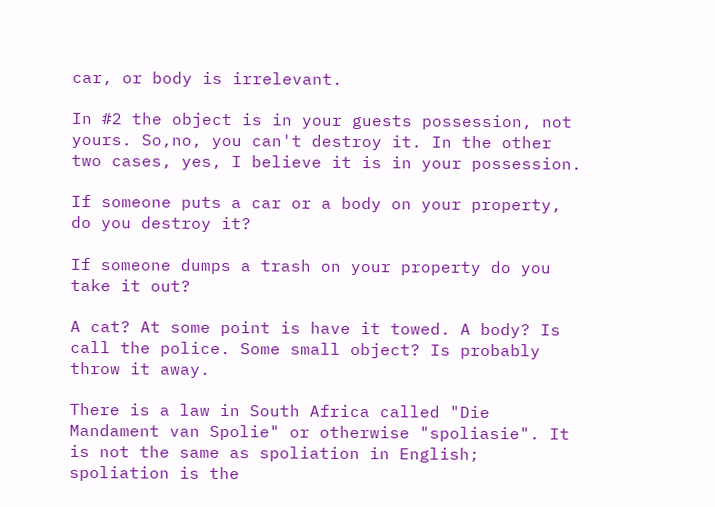car, or body is irrelevant.

In #2 the object is in your guests possession, not yours. So,no, you can't destroy it. In the other two cases, yes, I believe it is in your possession.

If someone puts a car or a body on your property, do you destroy it?

If someone dumps a trash on your property do you take it out?

A cat? At some point is have it towed. A body? Is call the police. Some small object? Is probably throw it away.

There is a law in South Africa called "Die Mandament van Spolie" or otherwise "spoliasie". It is not the same as spoliation in English; spoliation is the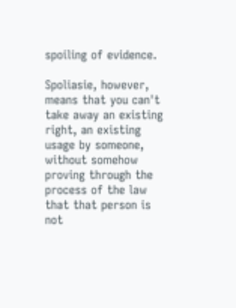spoiling of evidence.

Spoliasie, however, means that you can't take away an existing right, an existing usage by someone, without somehow proving through the process of the law that that person is not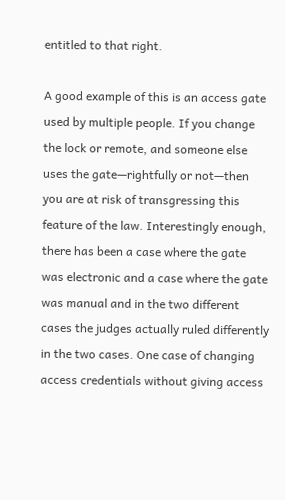entitled to that right.

A good example of this is an access gate used by multiple people. If you change the lock or remote, and someone else uses the gate—rightfully or not—then you are at risk of transgressing this feature of the law. Interestingly enough, there has been a case where the gate was electronic and a case where the gate was manual and in the two different cases the judges actually ruled differently in the two cases. One case of changing access credentials without giving access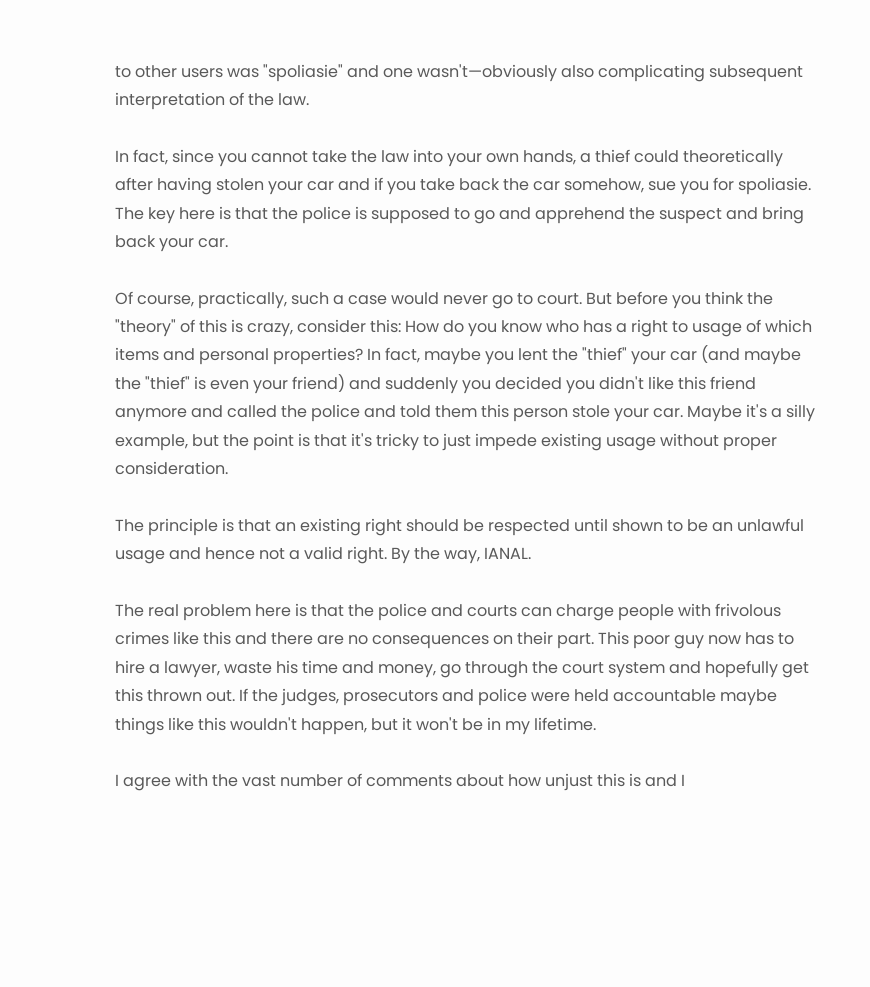to other users was "spoliasie" and one wasn't—obviously also complicating subsequent interpretation of the law.

In fact, since you cannot take the law into your own hands, a thief could theoretically after having stolen your car and if you take back the car somehow, sue you for spoliasie. The key here is that the police is supposed to go and apprehend the suspect and bring back your car.

Of course, practically, such a case would never go to court. But before you think the "theory" of this is crazy, consider this: How do you know who has a right to usage of which items and personal properties? In fact, maybe you lent the "thief" your car (and maybe the "thief" is even your friend) and suddenly you decided you didn't like this friend anymore and called the police and told them this person stole your car. Maybe it's a silly example, but the point is that it's tricky to just impede existing usage without proper consideration.

The principle is that an existing right should be respected until shown to be an unlawful usage and hence not a valid right. By the way, IANAL.

The real problem here is that the police and courts can charge people with frivolous crimes like this and there are no consequences on their part. This poor guy now has to hire a lawyer, waste his time and money, go through the court system and hopefully get this thrown out. If the judges, prosecutors and police were held accountable maybe things like this wouldn't happen, but it won't be in my lifetime.

I agree with the vast number of comments about how unjust this is and I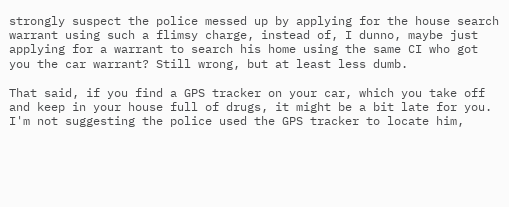strongly suspect the police messed up by applying for the house search warrant using such a flimsy charge, instead of, I dunno, maybe just applying for a warrant to search his home using the same CI who got you the car warrant? Still wrong, but at least less dumb.

That said, if you find a GPS tracker on your car, which you take off and keep in your house full of drugs, it might be a bit late for you. I'm not suggesting the police used the GPS tracker to locate him,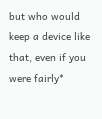but who would keep a device like that, even if you were fairly*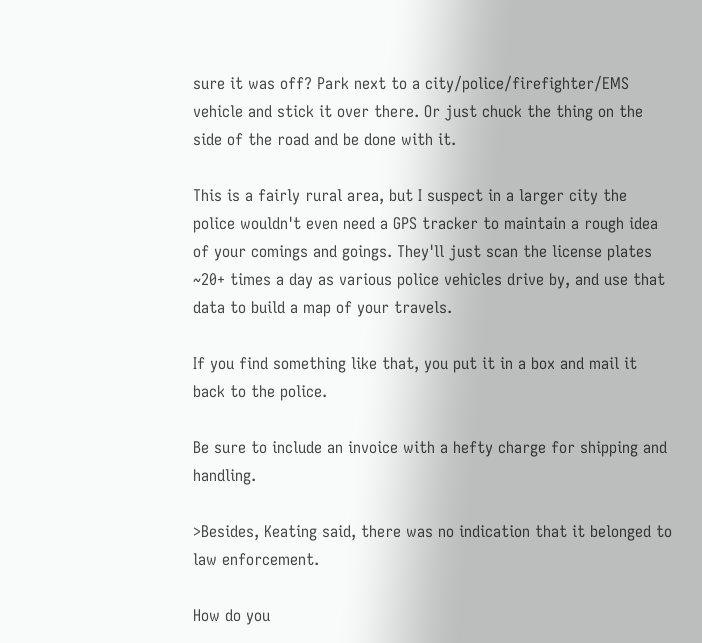sure it was off? Park next to a city/police/firefighter/EMS vehicle and stick it over there. Or just chuck the thing on the side of the road and be done with it.

This is a fairly rural area, but I suspect in a larger city the police wouldn't even need a GPS tracker to maintain a rough idea of your comings and goings. They'll just scan the license plates ~20+ times a day as various police vehicles drive by, and use that data to build a map of your travels.

If you find something like that, you put it in a box and mail it back to the police.

Be sure to include an invoice with a hefty charge for shipping and handling.

>Besides, Keating said, there was no indication that it belonged to law enforcement.

How do you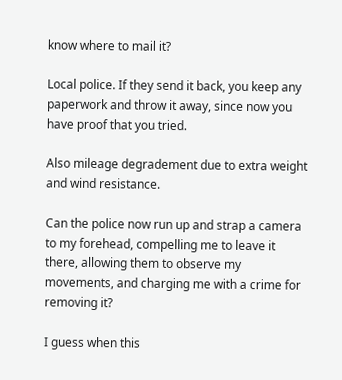know where to mail it?

Local police. If they send it back, you keep any paperwork and throw it away, since now you have proof that you tried.

Also mileage degradement due to extra weight and wind resistance.

Can the police now run up and strap a camera to my forehead, compelling me to leave it there, allowing them to observe my movements, and charging me with a crime for removing it?

I guess when this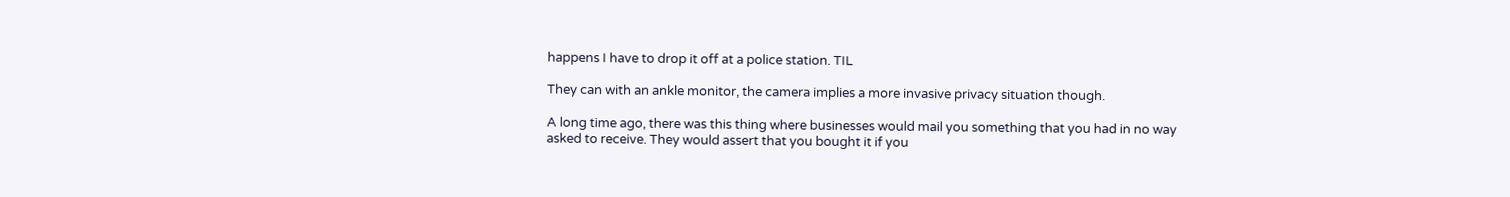happens I have to drop it off at a police station. TIL

They can with an ankle monitor, the camera implies a more invasive privacy situation though.

A long time ago, there was this thing where businesses would mail you something that you had in no way asked to receive. They would assert that you bought it if you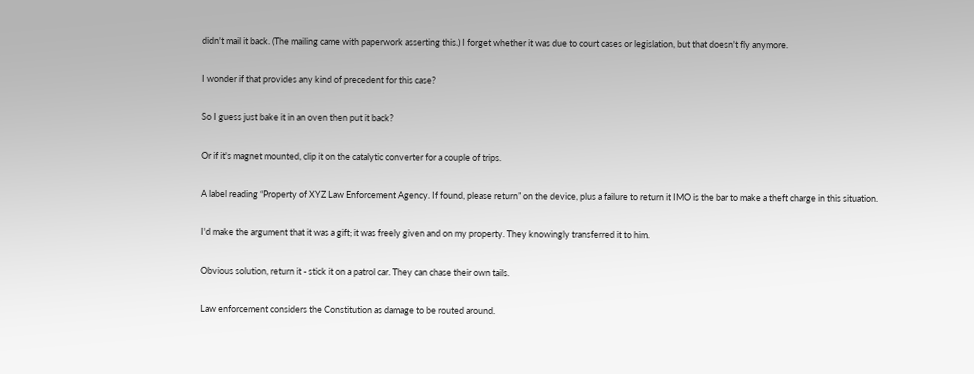didn't mail it back. (The mailing came with paperwork asserting this.) I forget whether it was due to court cases or legislation, but that doesn't fly anymore.

I wonder if that provides any kind of precedent for this case?

So I guess just bake it in an oven then put it back?

Or if it's magnet mounted, clip it on the catalytic converter for a couple of trips.

A label reading “Property of XYZ Law Enforcement Agency. If found, please return” on the device, plus a failure to return it IMO is the bar to make a theft charge in this situation.

I'd make the argument that it was a gift; it was freely given and on my property. They knowingly transferred it to him.

Obvious solution, return it - stick it on a patrol car. They can chase their own tails.

Law enforcement considers the Constitution as damage to be routed around.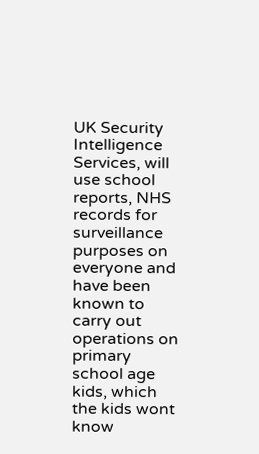UK Security Intelligence Services, will use school reports, NHS records for surveillance purposes on everyone and have been known to carry out operations on primary school age kids, which the kids wont know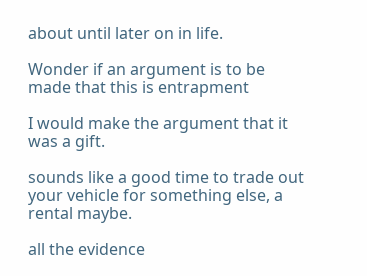about until later on in life.

Wonder if an argument is to be made that this is entrapment

I would make the argument that it was a gift.

sounds like a good time to trade out your vehicle for something else, a rental maybe.

all the evidence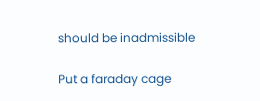should be inadmissible

Put a faraday cage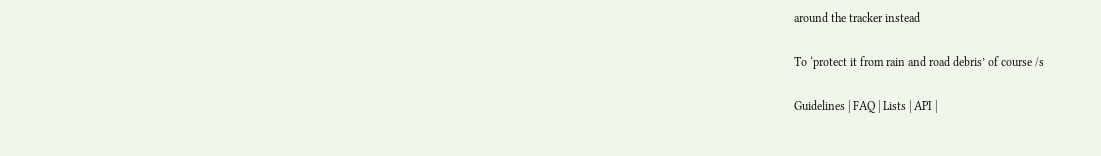around the tracker instead

To ‘protect it from rain and road debris’ of course /s

Guidelines | FAQ | Lists | API |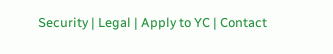Security | Legal | Apply to YC | Contact